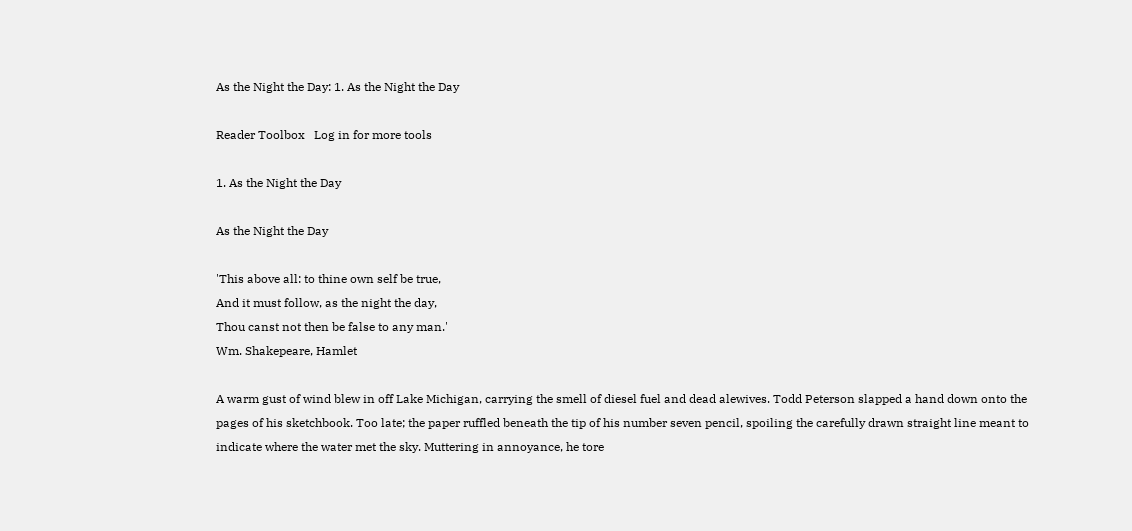As the Night the Day: 1. As the Night the Day

Reader Toolbox   Log in for more tools

1. As the Night the Day

As the Night the Day

'This above all: to thine own self be true,
And it must follow, as the night the day,
Thou canst not then be false to any man.'
Wm. Shakepeare, Hamlet

A warm gust of wind blew in off Lake Michigan, carrying the smell of diesel fuel and dead alewives. Todd Peterson slapped a hand down onto the pages of his sketchbook. Too late; the paper ruffled beneath the tip of his number seven pencil, spoiling the carefully drawn straight line meant to indicate where the water met the sky. Muttering in annoyance, he tore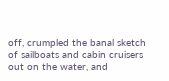off, crumpled the banal sketch of sailboats and cabin cruisers out on the water, and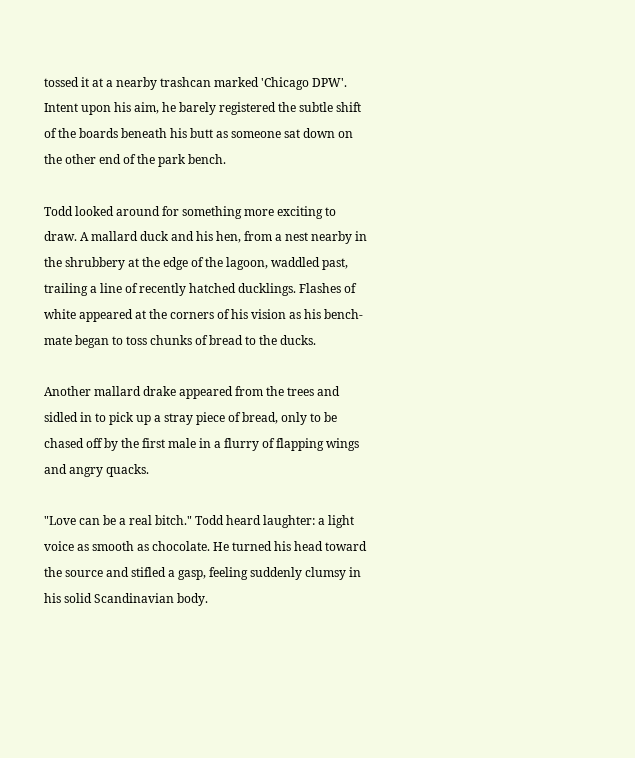tossed it at a nearby trashcan marked 'Chicago DPW'. Intent upon his aim, he barely registered the subtle shift of the boards beneath his butt as someone sat down on the other end of the park bench.

Todd looked around for something more exciting to draw. A mallard duck and his hen, from a nest nearby in the shrubbery at the edge of the lagoon, waddled past, trailing a line of recently hatched ducklings. Flashes of white appeared at the corners of his vision as his bench-mate began to toss chunks of bread to the ducks.

Another mallard drake appeared from the trees and sidled in to pick up a stray piece of bread, only to be chased off by the first male in a flurry of flapping wings and angry quacks.

"Love can be a real bitch." Todd heard laughter: a light voice as smooth as chocolate. He turned his head toward the source and stifled a gasp, feeling suddenly clumsy in his solid Scandinavian body.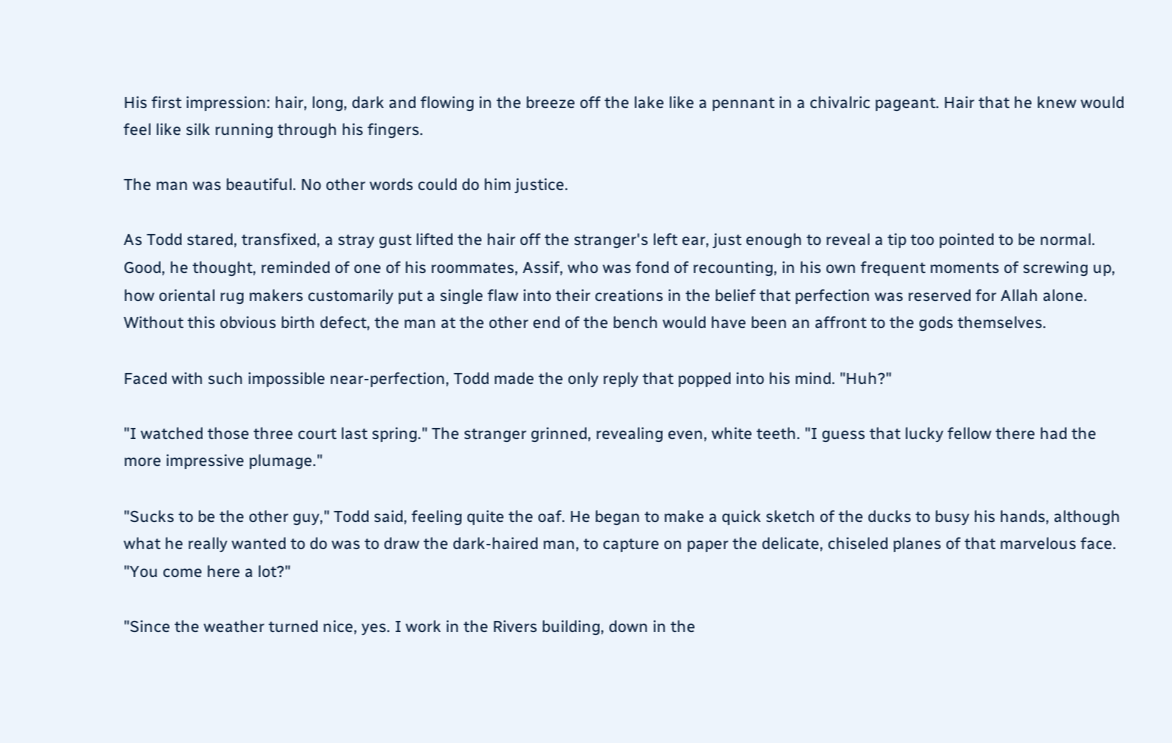His first impression: hair, long, dark and flowing in the breeze off the lake like a pennant in a chivalric pageant. Hair that he knew would feel like silk running through his fingers.

The man was beautiful. No other words could do him justice.

As Todd stared, transfixed, a stray gust lifted the hair off the stranger's left ear, just enough to reveal a tip too pointed to be normal. Good, he thought, reminded of one of his roommates, Assif, who was fond of recounting, in his own frequent moments of screwing up, how oriental rug makers customarily put a single flaw into their creations in the belief that perfection was reserved for Allah alone. Without this obvious birth defect, the man at the other end of the bench would have been an affront to the gods themselves.

Faced with such impossible near-perfection, Todd made the only reply that popped into his mind. "Huh?"

"I watched those three court last spring." The stranger grinned, revealing even, white teeth. "I guess that lucky fellow there had the more impressive plumage."

"Sucks to be the other guy," Todd said, feeling quite the oaf. He began to make a quick sketch of the ducks to busy his hands, although what he really wanted to do was to draw the dark-haired man, to capture on paper the delicate, chiseled planes of that marvelous face. "You come here a lot?"

"Since the weather turned nice, yes. I work in the Rivers building, down in the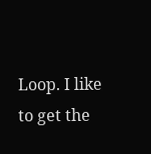Loop. I like to get the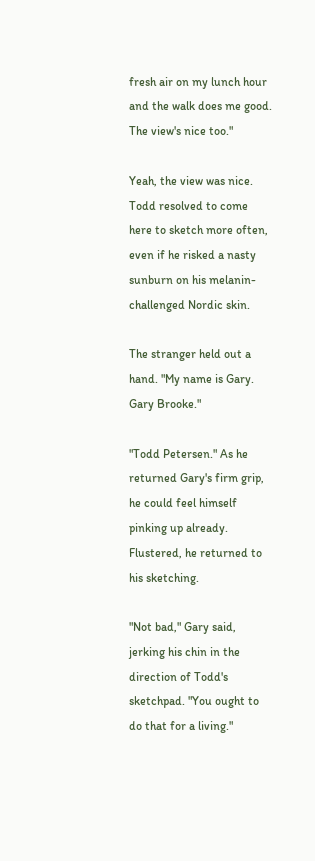fresh air on my lunch hour and the walk does me good. The view's nice too."

Yeah, the view was nice. Todd resolved to come here to sketch more often, even if he risked a nasty sunburn on his melanin-challenged Nordic skin.

The stranger held out a hand. "My name is Gary. Gary Brooke."

"Todd Petersen." As he returned Gary's firm grip, he could feel himself pinking up already. Flustered, he returned to his sketching.

"Not bad," Gary said, jerking his chin in the direction of Todd's sketchpad. "You ought to do that for a living."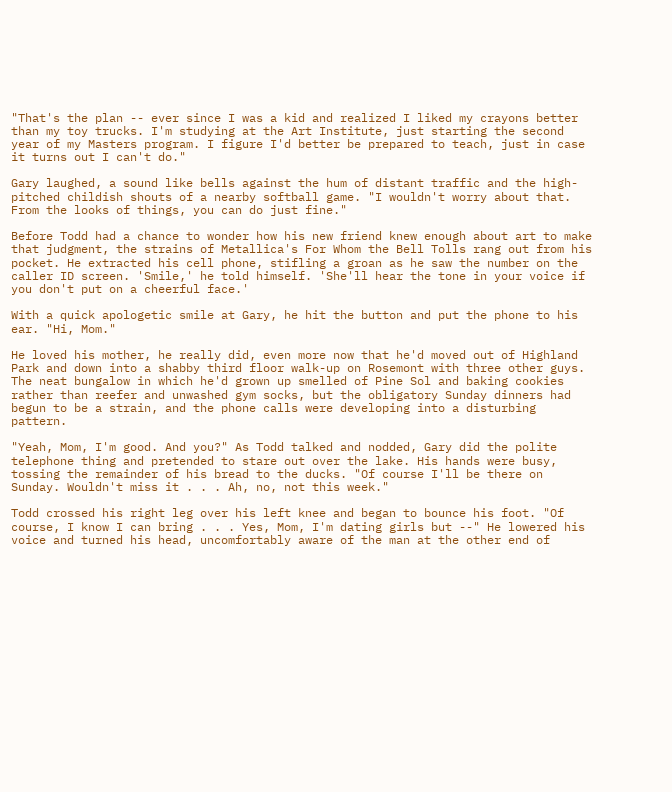"That's the plan -- ever since I was a kid and realized I liked my crayons better than my toy trucks. I'm studying at the Art Institute, just starting the second year of my Masters program. I figure I'd better be prepared to teach, just in case it turns out I can't do."

Gary laughed, a sound like bells against the hum of distant traffic and the high-pitched childish shouts of a nearby softball game. "I wouldn't worry about that. From the looks of things, you can do just fine."

Before Todd had a chance to wonder how his new friend knew enough about art to make that judgment, the strains of Metallica's For Whom the Bell Tolls rang out from his pocket. He extracted his cell phone, stifling a groan as he saw the number on the caller ID screen. 'Smile,' he told himself. 'She'll hear the tone in your voice if you don't put on a cheerful face.'

With a quick apologetic smile at Gary, he hit the button and put the phone to his ear. "Hi, Mom."

He loved his mother, he really did, even more now that he'd moved out of Highland Park and down into a shabby third floor walk-up on Rosemont with three other guys. The neat bungalow in which he'd grown up smelled of Pine Sol and baking cookies rather than reefer and unwashed gym socks, but the obligatory Sunday dinners had begun to be a strain, and the phone calls were developing into a disturbing pattern.

"Yeah, Mom, I'm good. And you?" As Todd talked and nodded, Gary did the polite telephone thing and pretended to stare out over the lake. His hands were busy, tossing the remainder of his bread to the ducks. "Of course I'll be there on Sunday. Wouldn't miss it . . . Ah, no, not this week."

Todd crossed his right leg over his left knee and began to bounce his foot. "Of course, I know I can bring . . . Yes, Mom, I'm dating girls but --" He lowered his voice and turned his head, uncomfortably aware of the man at the other end of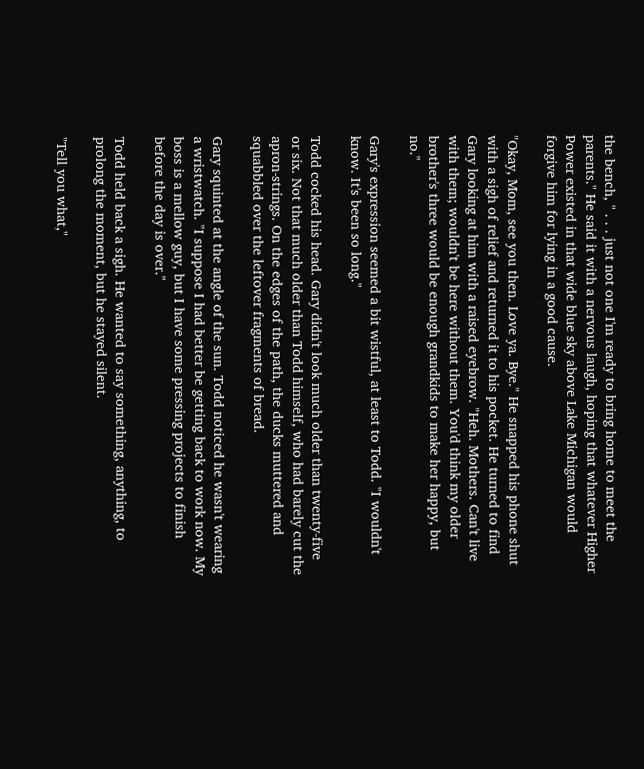the bench, " . . . just not one I'm ready to bring home to meet the parents." He said it with a nervous laugh, hoping that whatever Higher Power existed in that wide blue sky above Lake Michigan would forgive him for lying in a good cause.

"Okay, Mom, see you then. Love ya. Bye." He snapped his phone shut with a sigh of relief and returned it to his pocket. He turned to find Gary looking at him with a raised eyebrow. "Heh. Mothers. Can't live with them; wouldn't be here without them. You'd think my older brother's three would be enough grandkids to make her happy, but no."

Gary's expression seemed a bit wistful, at least to Todd. "I wouldn't know. It's been so long."

Todd cocked his head. Gary didn't look much older than twenty-five or six. Not that much older than Todd himself, who had barely cut the apron-strings. On the edges of the path, the ducks muttered and squabbled over the leftover fragments of bread.

Gary squinted at the angle of the sun. Todd noticed he wasn't wearing a wristwatch. "I suppose I had better be getting back to work now. My boss is a mellow guy, but I have some pressing projects to finish before the day is over."

Todd held back a sigh. He wanted to say something, anything, to prolong the moment, but he stayed silent.

"Tell you what,"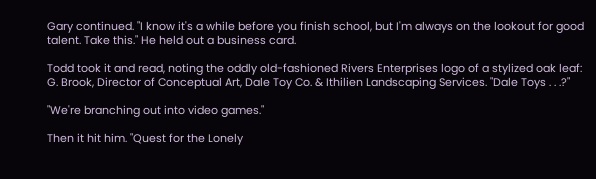Gary continued. "I know it's a while before you finish school, but I'm always on the lookout for good talent. Take this." He held out a business card.

Todd took it and read, noting the oddly old-fashioned Rivers Enterprises logo of a stylized oak leaf: G. Brook, Director of Conceptual Art, Dale Toy Co. & Ithilien Landscaping Services. "Dale Toys . . .?"

"We're branching out into video games."

Then it hit him. "Quest for the Lonely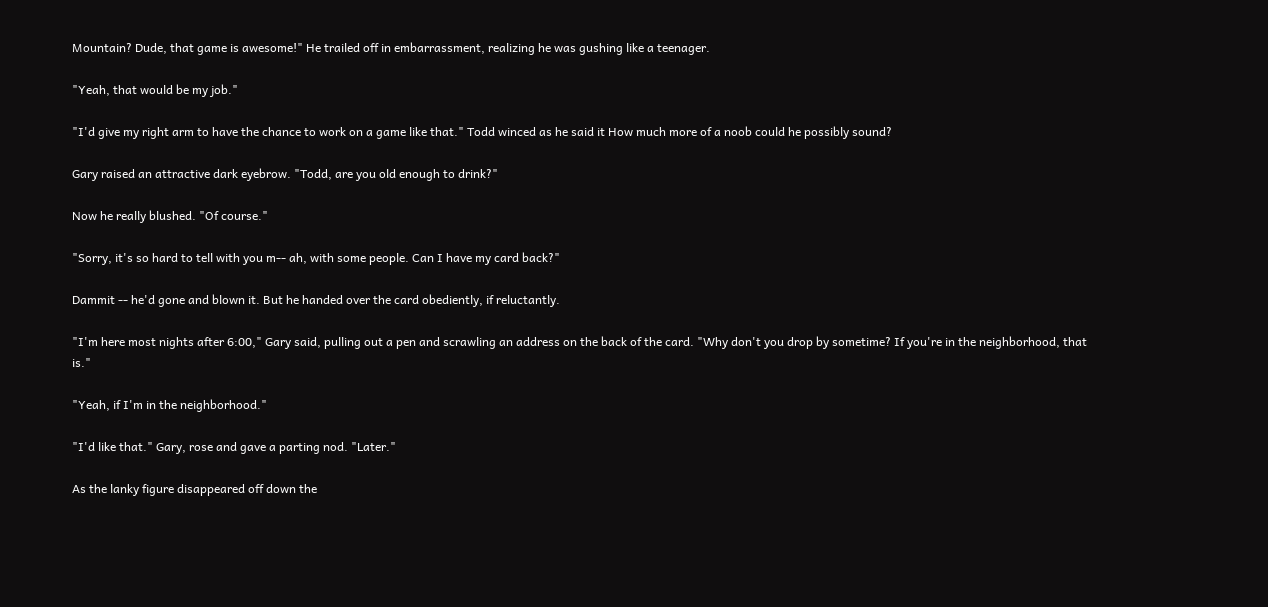Mountain? Dude, that game is awesome!" He trailed off in embarrassment, realizing he was gushing like a teenager.

"Yeah, that would be my job."

"I'd give my right arm to have the chance to work on a game like that." Todd winced as he said it How much more of a noob could he possibly sound?

Gary raised an attractive dark eyebrow. "Todd, are you old enough to drink?"

Now he really blushed. "Of course."

"Sorry, it's so hard to tell with you m-- ah, with some people. Can I have my card back?"

Dammit -- he'd gone and blown it. But he handed over the card obediently, if reluctantly.

"I'm here most nights after 6:00," Gary said, pulling out a pen and scrawling an address on the back of the card. "Why don't you drop by sometime? If you're in the neighborhood, that is."

"Yeah, if I'm in the neighborhood."

"I'd like that." Gary, rose and gave a parting nod. "Later."

As the lanky figure disappeared off down the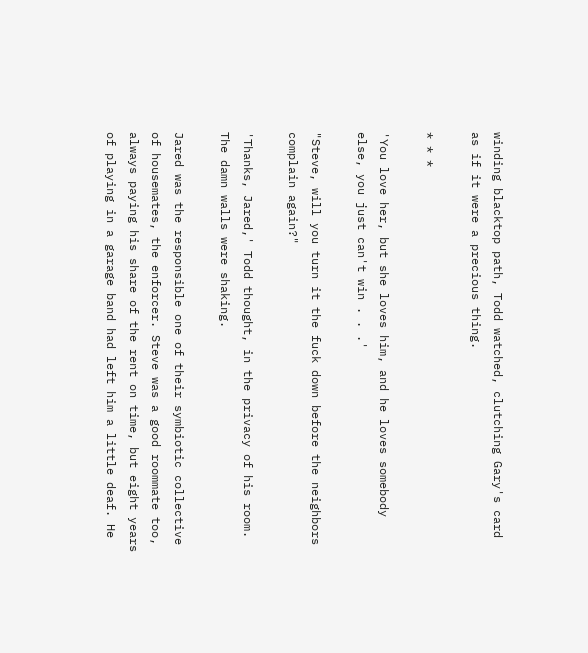winding blacktop path, Todd watched, clutching Gary's card as if it were a precious thing.

* * *

'You love her, but she loves him, and he loves somebody else, you just can't win . . .'

"Steve, will you turn it the fuck down before the neighbors complain again?"

'Thanks, Jared,' Todd thought, in the privacy of his room. The damn walls were shaking.

Jared was the responsible one of their symbiotic collective of housemates, the enforcer. Steve was a good roommate too, always paying his share of the rent on time, but eight years of playing in a garage band had left him a little deaf. He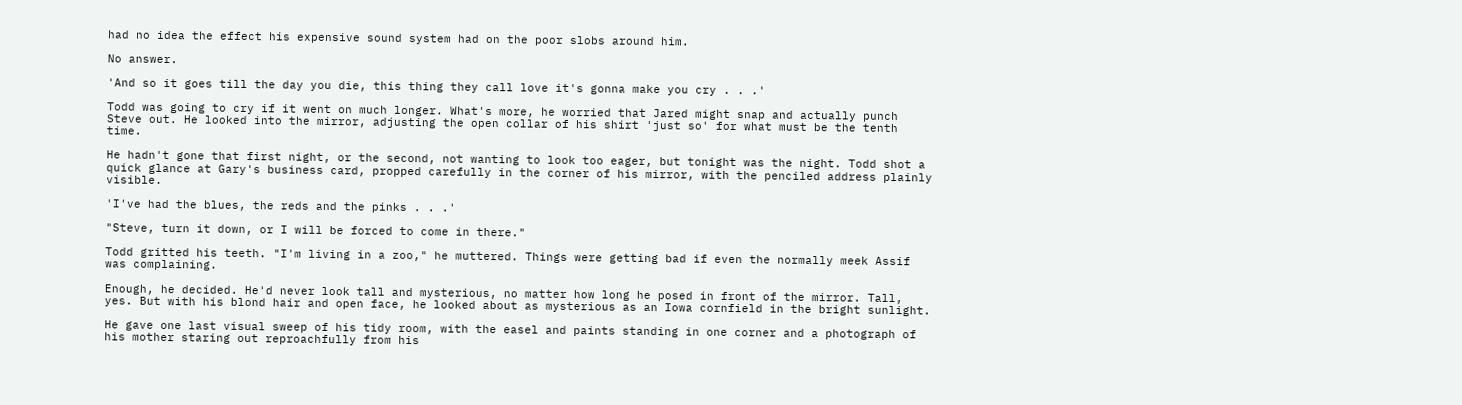had no idea the effect his expensive sound system had on the poor slobs around him.

No answer.

'And so it goes till the day you die, this thing they call love it's gonna make you cry . . .'

Todd was going to cry if it went on much longer. What's more, he worried that Jared might snap and actually punch Steve out. He looked into the mirror, adjusting the open collar of his shirt 'just so' for what must be the tenth time.

He hadn't gone that first night, or the second, not wanting to look too eager, but tonight was the night. Todd shot a quick glance at Gary's business card, propped carefully in the corner of his mirror, with the penciled address plainly visible.

'I've had the blues, the reds and the pinks . . .'

"Steve, turn it down, or I will be forced to come in there."

Todd gritted his teeth. "I'm living in a zoo," he muttered. Things were getting bad if even the normally meek Assif was complaining.

Enough, he decided. He'd never look tall and mysterious, no matter how long he posed in front of the mirror. Tall, yes. But with his blond hair and open face, he looked about as mysterious as an Iowa cornfield in the bright sunlight.

He gave one last visual sweep of his tidy room, with the easel and paints standing in one corner and a photograph of his mother staring out reproachfully from his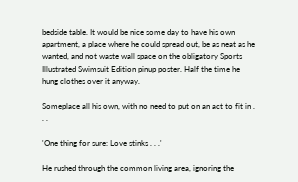bedside table. It would be nice some day to have his own apartment, a place where he could spread out, be as neat as he wanted, and not waste wall space on the obligatory Sports Illustrated Swimsuit Edition pinup poster. Half the time he hung clothes over it anyway.

Someplace all his own, with no need to put on an act to fit in . . .

'One thing for sure: Love stinks . . .'

He rushed through the common living area, ignoring the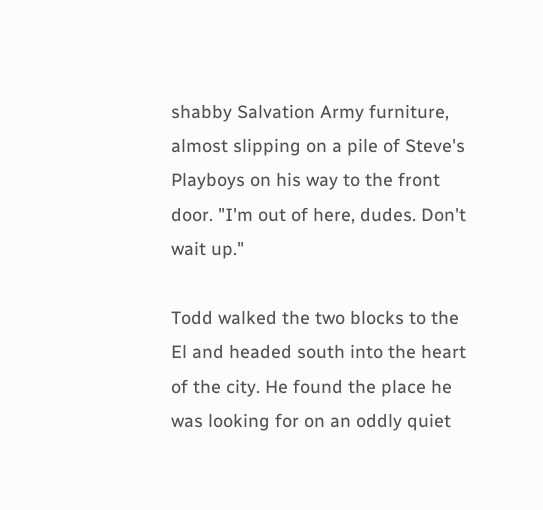shabby Salvation Army furniture, almost slipping on a pile of Steve's Playboys on his way to the front door. "I'm out of here, dudes. Don't wait up."

Todd walked the two blocks to the El and headed south into the heart of the city. He found the place he was looking for on an oddly quiet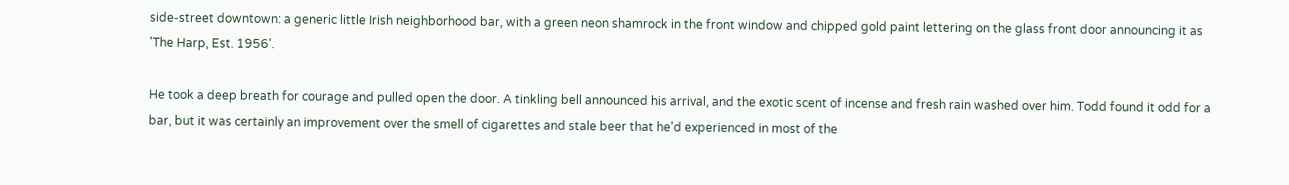side-street downtown: a generic little Irish neighborhood bar, with a green neon shamrock in the front window and chipped gold paint lettering on the glass front door announcing it as 'The Harp, Est. 1956'.

He took a deep breath for courage and pulled open the door. A tinkling bell announced his arrival, and the exotic scent of incense and fresh rain washed over him. Todd found it odd for a bar, but it was certainly an improvement over the smell of cigarettes and stale beer that he'd experienced in most of the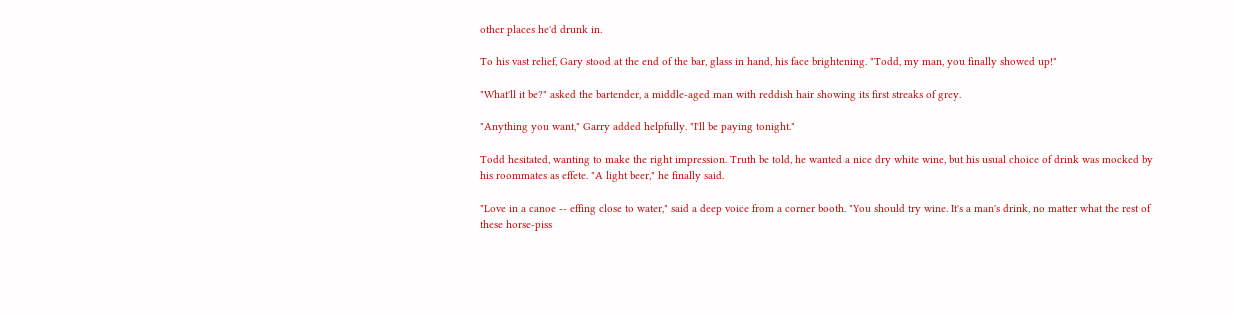other places he'd drunk in.

To his vast relief, Gary stood at the end of the bar, glass in hand, his face brightening. "Todd, my man, you finally showed up!"

"What'll it be?" asked the bartender, a middle-aged man with reddish hair showing its first streaks of grey.

"Anything you want," Garry added helpfully. "I'll be paying tonight."

Todd hesitated, wanting to make the right impression. Truth be told, he wanted a nice dry white wine, but his usual choice of drink was mocked by his roommates as effete. "A light beer," he finally said.

"Love in a canoe -- effing close to water," said a deep voice from a corner booth. "You should try wine. It's a man's drink, no matter what the rest of these horse-piss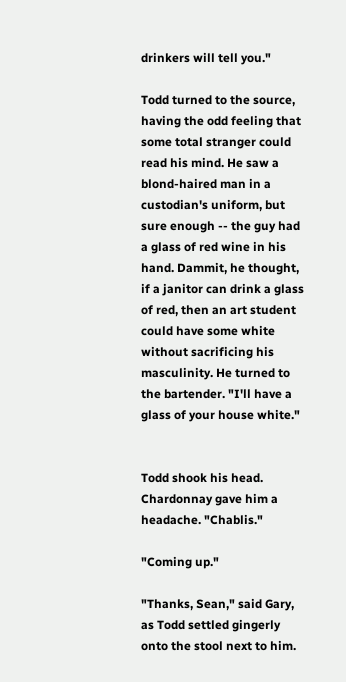drinkers will tell you."

Todd turned to the source, having the odd feeling that some total stranger could read his mind. He saw a blond-haired man in a custodian's uniform, but sure enough -- the guy had a glass of red wine in his hand. Dammit, he thought, if a janitor can drink a glass of red, then an art student could have some white without sacrificing his masculinity. He turned to the bartender. "I'll have a glass of your house white."


Todd shook his head. Chardonnay gave him a headache. "Chablis."

"Coming up."

"Thanks, Sean," said Gary, as Todd settled gingerly onto the stool next to him.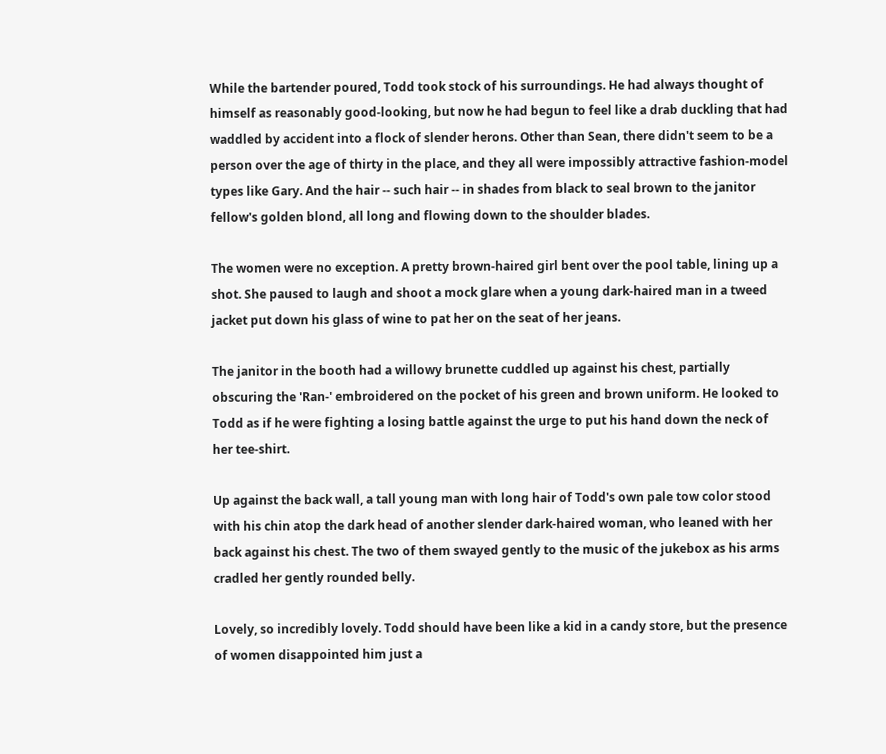While the bartender poured, Todd took stock of his surroundings. He had always thought of himself as reasonably good-looking, but now he had begun to feel like a drab duckling that had waddled by accident into a flock of slender herons. Other than Sean, there didn't seem to be a person over the age of thirty in the place, and they all were impossibly attractive fashion-model types like Gary. And the hair -- such hair -- in shades from black to seal brown to the janitor fellow's golden blond, all long and flowing down to the shoulder blades.

The women were no exception. A pretty brown-haired girl bent over the pool table, lining up a shot. She paused to laugh and shoot a mock glare when a young dark-haired man in a tweed jacket put down his glass of wine to pat her on the seat of her jeans.

The janitor in the booth had a willowy brunette cuddled up against his chest, partially obscuring the 'Ran-' embroidered on the pocket of his green and brown uniform. He looked to Todd as if he were fighting a losing battle against the urge to put his hand down the neck of her tee-shirt.

Up against the back wall, a tall young man with long hair of Todd's own pale tow color stood with his chin atop the dark head of another slender dark-haired woman, who leaned with her back against his chest. The two of them swayed gently to the music of the jukebox as his arms cradled her gently rounded belly.

Lovely, so incredibly lovely. Todd should have been like a kid in a candy store, but the presence of women disappointed him just a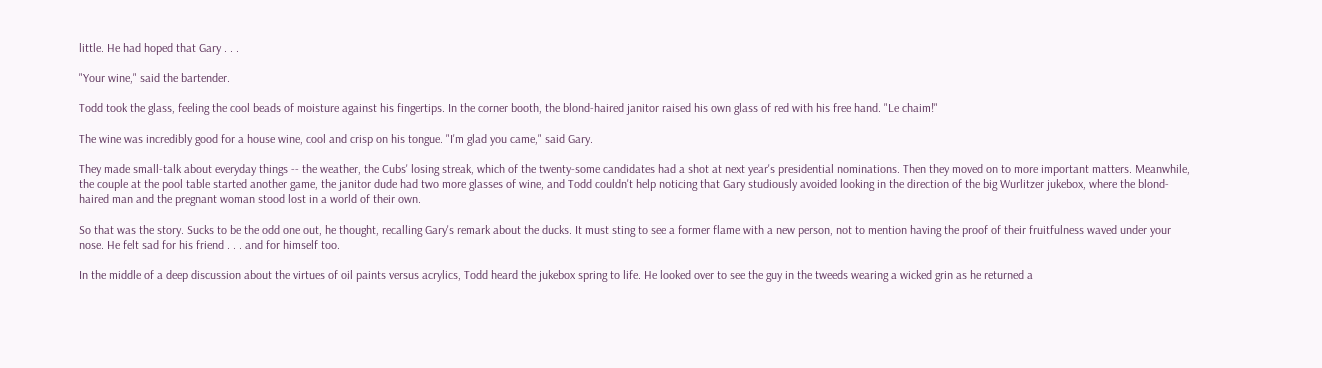little. He had hoped that Gary . . .

"Your wine," said the bartender.

Todd took the glass, feeling the cool beads of moisture against his fingertips. In the corner booth, the blond-haired janitor raised his own glass of red with his free hand. "Le chaim!"

The wine was incredibly good for a house wine, cool and crisp on his tongue. "I'm glad you came," said Gary.

They made small-talk about everyday things -- the weather, the Cubs' losing streak, which of the twenty-some candidates had a shot at next year's presidential nominations. Then they moved on to more important matters. Meanwhile, the couple at the pool table started another game, the janitor dude had two more glasses of wine, and Todd couldn't help noticing that Gary studiously avoided looking in the direction of the big Wurlitzer jukebox, where the blond-haired man and the pregnant woman stood lost in a world of their own.

So that was the story. Sucks to be the odd one out, he thought, recalling Gary's remark about the ducks. It must sting to see a former flame with a new person, not to mention having the proof of their fruitfulness waved under your nose. He felt sad for his friend . . . and for himself too.

In the middle of a deep discussion about the virtues of oil paints versus acrylics, Todd heard the jukebox spring to life. He looked over to see the guy in the tweeds wearing a wicked grin as he returned a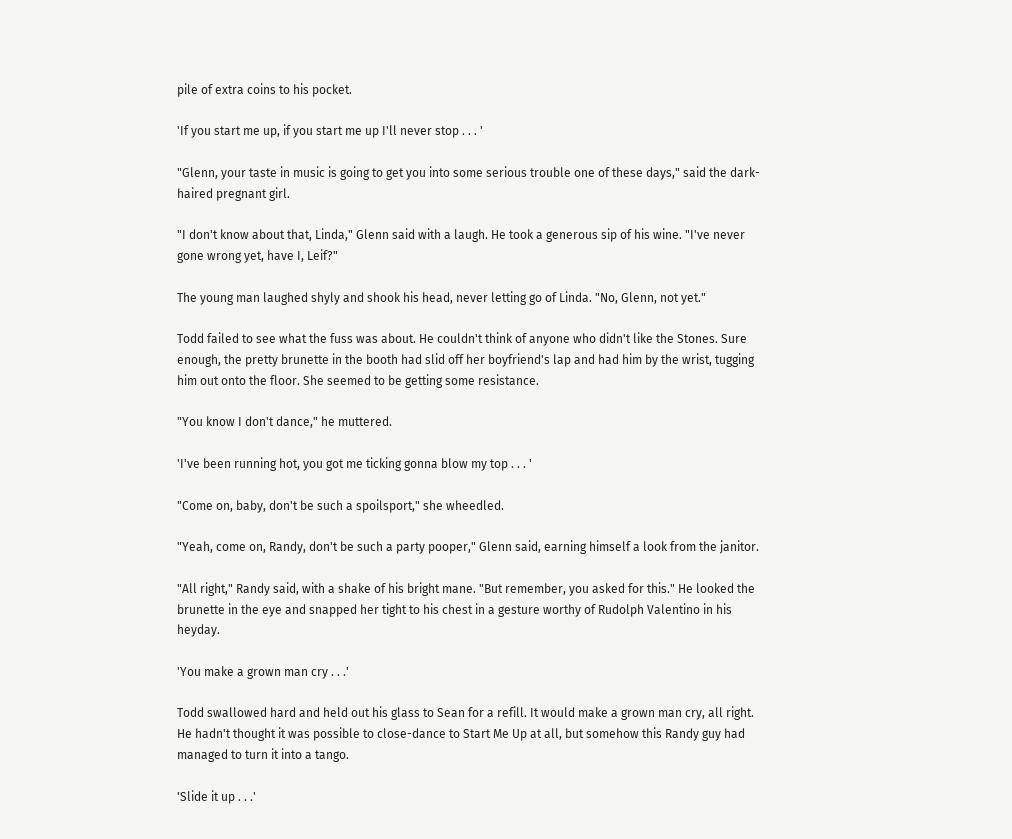pile of extra coins to his pocket.

'If you start me up, if you start me up I'll never stop . . . '

"Glenn, your taste in music is going to get you into some serious trouble one of these days," said the dark-haired pregnant girl.

"I don't know about that, Linda," Glenn said with a laugh. He took a generous sip of his wine. "I've never gone wrong yet, have I, Leif?"

The young man laughed shyly and shook his head, never letting go of Linda. "No, Glenn, not yet."

Todd failed to see what the fuss was about. He couldn't think of anyone who didn't like the Stones. Sure enough, the pretty brunette in the booth had slid off her boyfriend's lap and had him by the wrist, tugging him out onto the floor. She seemed to be getting some resistance.

"You know I don't dance," he muttered.

'I've been running hot, you got me ticking gonna blow my top . . . '

"Come on, baby, don't be such a spoilsport," she wheedled.

"Yeah, come on, Randy, don't be such a party pooper," Glenn said, earning himself a look from the janitor.

"All right," Randy said, with a shake of his bright mane. "But remember, you asked for this." He looked the brunette in the eye and snapped her tight to his chest in a gesture worthy of Rudolph Valentino in his heyday.

'You make a grown man cry . . .'

Todd swallowed hard and held out his glass to Sean for a refill. It would make a grown man cry, all right. He hadn't thought it was possible to close-dance to Start Me Up at all, but somehow this Randy guy had managed to turn it into a tango.

'Slide it up . . .'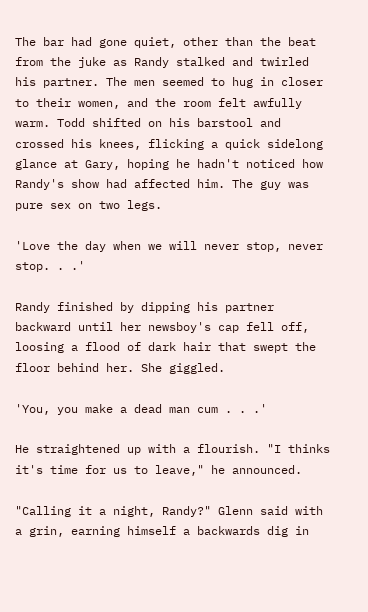The bar had gone quiet, other than the beat from the juke as Randy stalked and twirled his partner. The men seemed to hug in closer to their women, and the room felt awfully warm. Todd shifted on his barstool and crossed his knees, flicking a quick sidelong glance at Gary, hoping he hadn't noticed how Randy's show had affected him. The guy was pure sex on two legs.

'Love the day when we will never stop, never stop. . .'

Randy finished by dipping his partner backward until her newsboy's cap fell off, loosing a flood of dark hair that swept the floor behind her. She giggled.

'You, you make a dead man cum . . .'

He straightened up with a flourish. "I thinks it's time for us to leave," he announced.

"Calling it a night, Randy?" Glenn said with a grin, earning himself a backwards dig in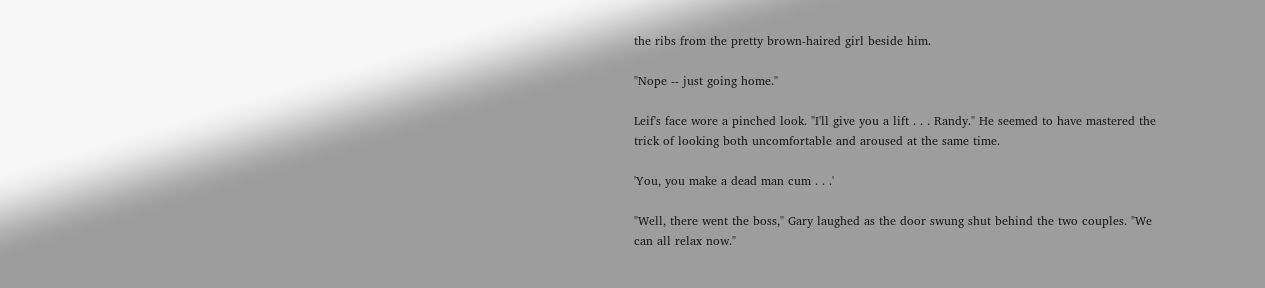the ribs from the pretty brown-haired girl beside him.

"Nope -- just going home."

Leif's face wore a pinched look. "I'll give you a lift . . . Randy." He seemed to have mastered the trick of looking both uncomfortable and aroused at the same time.

'You, you make a dead man cum . . .'

"Well, there went the boss," Gary laughed as the door swung shut behind the two couples. "We can all relax now."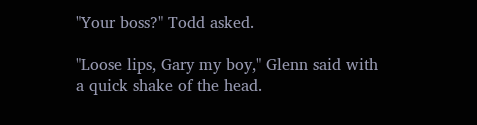"Your boss?" Todd asked.

"Loose lips, Gary my boy," Glenn said with a quick shake of the head.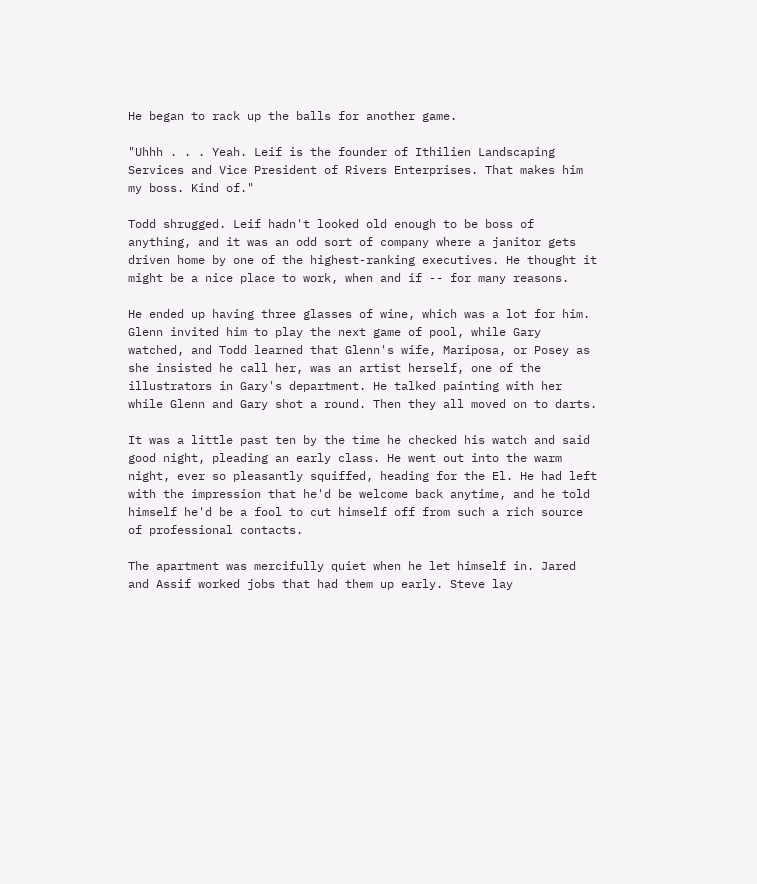He began to rack up the balls for another game.

"Uhhh . . . Yeah. Leif is the founder of Ithilien Landscaping Services and Vice President of Rivers Enterprises. That makes him my boss. Kind of."

Todd shrugged. Leif hadn't looked old enough to be boss of anything, and it was an odd sort of company where a janitor gets driven home by one of the highest-ranking executives. He thought it might be a nice place to work, when and if -- for many reasons.

He ended up having three glasses of wine, which was a lot for him. Glenn invited him to play the next game of pool, while Gary watched, and Todd learned that Glenn's wife, Mariposa, or Posey as she insisted he call her, was an artist herself, one of the illustrators in Gary's department. He talked painting with her while Glenn and Gary shot a round. Then they all moved on to darts.

It was a little past ten by the time he checked his watch and said good night, pleading an early class. He went out into the warm night, ever so pleasantly squiffed, heading for the El. He had left with the impression that he'd be welcome back anytime, and he told himself he'd be a fool to cut himself off from such a rich source of professional contacts.

The apartment was mercifully quiet when he let himself in. Jared and Assif worked jobs that had them up early. Steve lay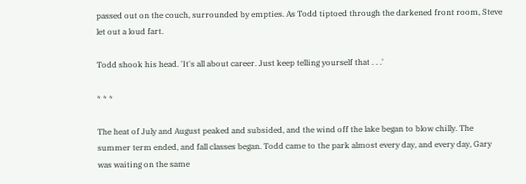passed out on the couch, surrounded by empties. As Todd tiptoed through the darkened front room, Steve let out a loud fart.

Todd shook his head. 'It's all about career. Just keep telling yourself that . . .'

* * *

The heat of July and August peaked and subsided, and the wind off the lake began to blow chilly. The summer term ended, and fall classes began. Todd came to the park almost every day, and every day, Gary was waiting on the same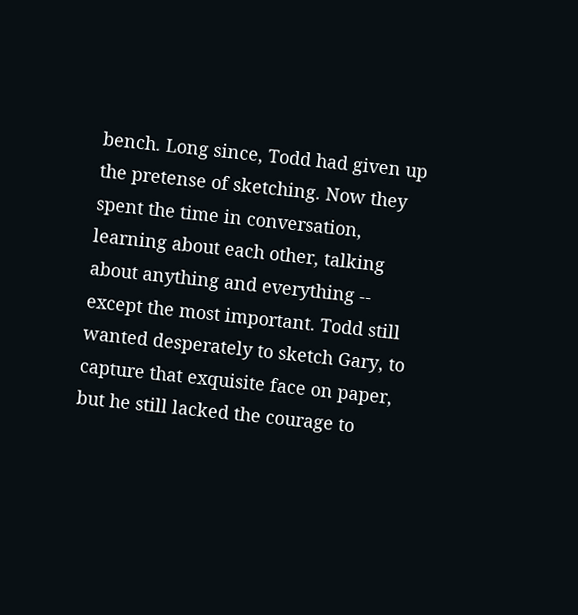bench. Long since, Todd had given up the pretense of sketching. Now they spent the time in conversation, learning about each other, talking about anything and everything -- except the most important. Todd still wanted desperately to sketch Gary, to capture that exquisite face on paper, but he still lacked the courage to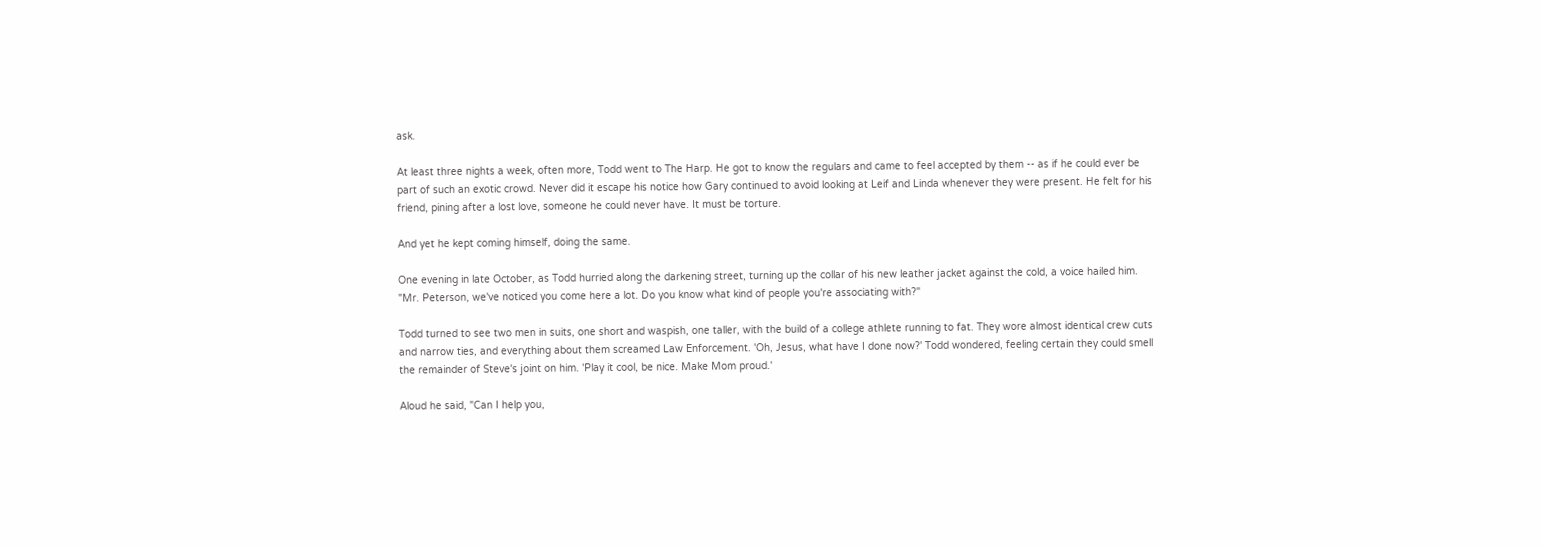ask.

At least three nights a week, often more, Todd went to The Harp. He got to know the regulars and came to feel accepted by them -- as if he could ever be part of such an exotic crowd. Never did it escape his notice how Gary continued to avoid looking at Leif and Linda whenever they were present. He felt for his friend, pining after a lost love, someone he could never have. It must be torture.

And yet he kept coming himself, doing the same.

One evening in late October, as Todd hurried along the darkening street, turning up the collar of his new leather jacket against the cold, a voice hailed him. "Mr. Peterson, we've noticed you come here a lot. Do you know what kind of people you're associating with?"

Todd turned to see two men in suits, one short and waspish, one taller, with the build of a college athlete running to fat. They wore almost identical crew cuts and narrow ties, and everything about them screamed Law Enforcement. 'Oh, Jesus, what have I done now?' Todd wondered, feeling certain they could smell the remainder of Steve's joint on him. 'Play it cool, be nice. Make Mom proud.'

Aloud he said, "Can I help you,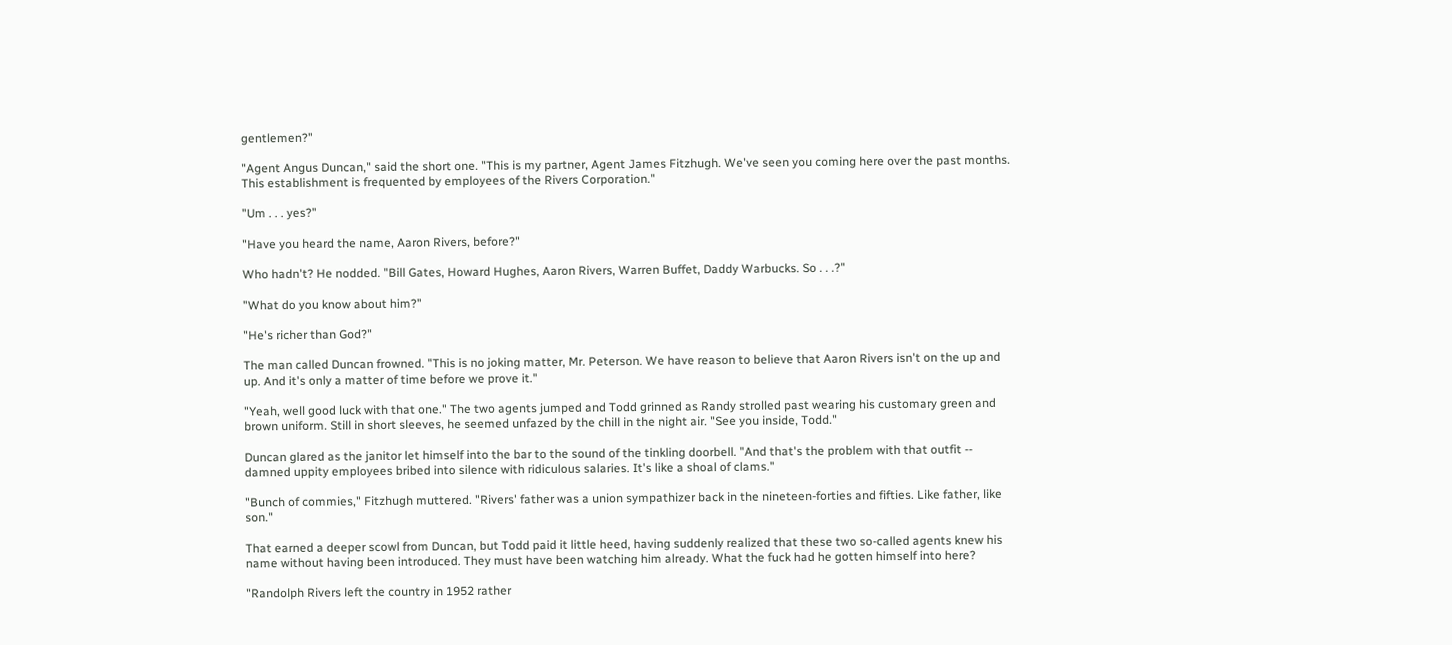gentlemen?"

"Agent Angus Duncan," said the short one. "This is my partner, Agent James Fitzhugh. We've seen you coming here over the past months. This establishment is frequented by employees of the Rivers Corporation."

"Um . . . yes?"

"Have you heard the name, Aaron Rivers, before?"

Who hadn't? He nodded. "Bill Gates, Howard Hughes, Aaron Rivers, Warren Buffet, Daddy Warbucks. So . . .?"

"What do you know about him?"

"He's richer than God?"

The man called Duncan frowned. "This is no joking matter, Mr. Peterson. We have reason to believe that Aaron Rivers isn't on the up and up. And it's only a matter of time before we prove it."

"Yeah, well good luck with that one." The two agents jumped and Todd grinned as Randy strolled past wearing his customary green and brown uniform. Still in short sleeves, he seemed unfazed by the chill in the night air. "See you inside, Todd."

Duncan glared as the janitor let himself into the bar to the sound of the tinkling doorbell. "And that's the problem with that outfit -- damned uppity employees bribed into silence with ridiculous salaries. It's like a shoal of clams."

"Bunch of commies," Fitzhugh muttered. "Rivers' father was a union sympathizer back in the nineteen-forties and fifties. Like father, like son."

That earned a deeper scowl from Duncan, but Todd paid it little heed, having suddenly realized that these two so-called agents knew his name without having been introduced. They must have been watching him already. What the fuck had he gotten himself into here?

"Randolph Rivers left the country in 1952 rather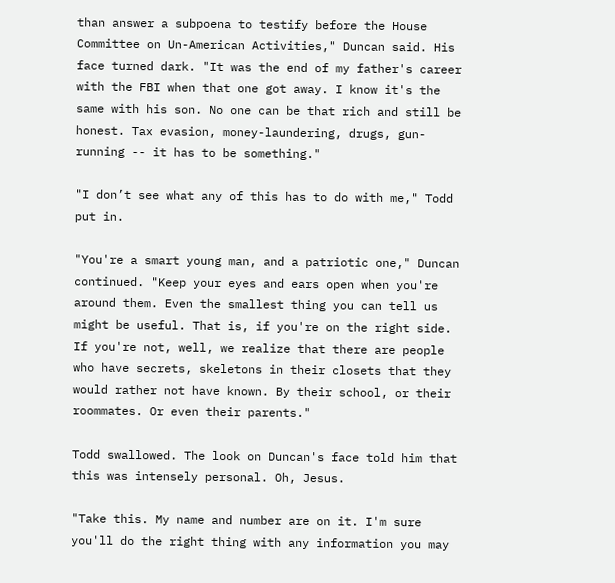than answer a subpoena to testify before the House Committee on Un-American Activities," Duncan said. His face turned dark. "It was the end of my father's career with the FBI when that one got away. I know it's the same with his son. No one can be that rich and still be honest. Tax evasion, money-laundering, drugs, gun-running -- it has to be something."

"I don’t see what any of this has to do with me," Todd put in.

"You're a smart young man, and a patriotic one," Duncan continued. "Keep your eyes and ears open when you're around them. Even the smallest thing you can tell us might be useful. That is, if you're on the right side. If you're not, well, we realize that there are people who have secrets, skeletons in their closets that they would rather not have known. By their school, or their roommates. Or even their parents."

Todd swallowed. The look on Duncan's face told him that this was intensely personal. Oh, Jesus.

"Take this. My name and number are on it. I'm sure you'll do the right thing with any information you may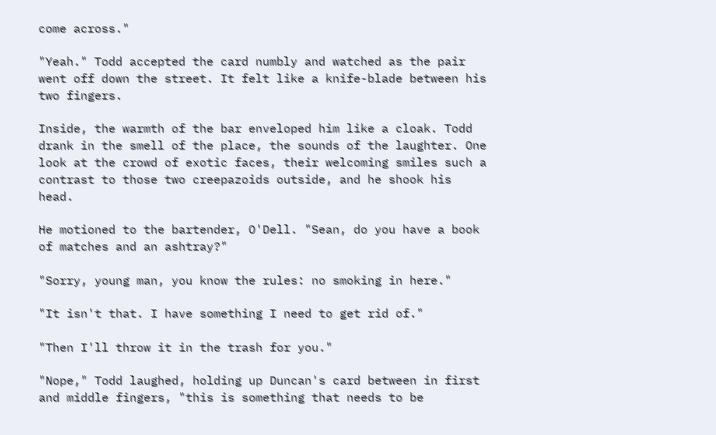come across."

"Yeah." Todd accepted the card numbly and watched as the pair went off down the street. It felt like a knife-blade between his two fingers.

Inside, the warmth of the bar enveloped him like a cloak. Todd drank in the smell of the place, the sounds of the laughter. One look at the crowd of exotic faces, their welcoming smiles such a contrast to those two creepazoids outside, and he shook his head.

He motioned to the bartender, O'Dell. "Sean, do you have a book of matches and an ashtray?"

"Sorry, young man, you know the rules: no smoking in here."

"It isn't that. I have something I need to get rid of."

"Then I'll throw it in the trash for you."

"Nope," Todd laughed, holding up Duncan's card between in first and middle fingers, "this is something that needs to be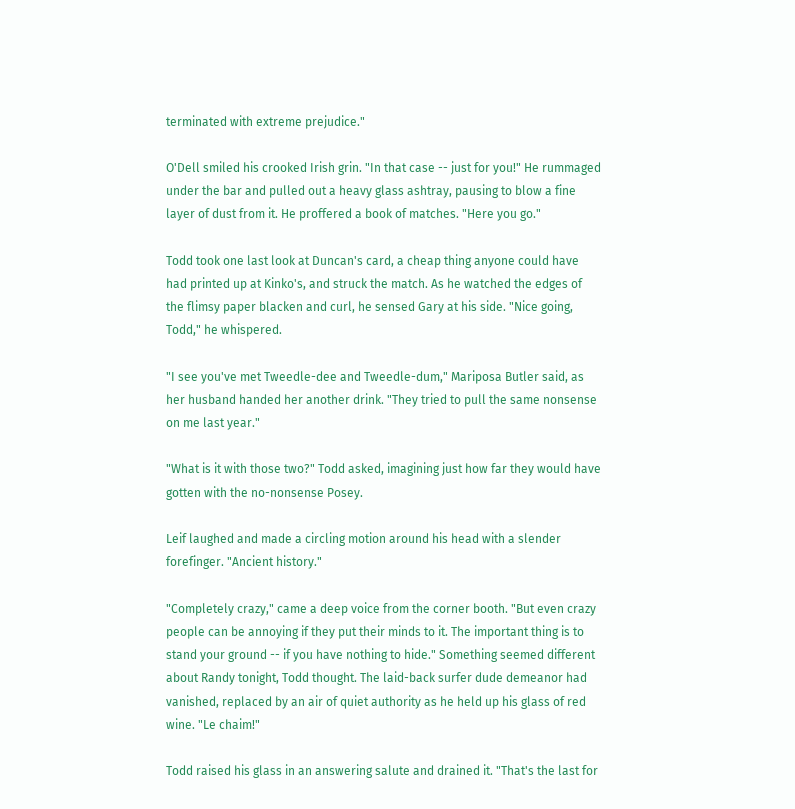terminated with extreme prejudice."

O'Dell smiled his crooked Irish grin. "In that case -- just for you!" He rummaged under the bar and pulled out a heavy glass ashtray, pausing to blow a fine layer of dust from it. He proffered a book of matches. "Here you go."

Todd took one last look at Duncan's card, a cheap thing anyone could have had printed up at Kinko's, and struck the match. As he watched the edges of the flimsy paper blacken and curl, he sensed Gary at his side. "Nice going, Todd," he whispered.

"I see you've met Tweedle-dee and Tweedle-dum," Mariposa Butler said, as her husband handed her another drink. "They tried to pull the same nonsense on me last year."

"What is it with those two?" Todd asked, imagining just how far they would have gotten with the no-nonsense Posey.

Leif laughed and made a circling motion around his head with a slender forefinger. "Ancient history."

"Completely crazy," came a deep voice from the corner booth. "But even crazy people can be annoying if they put their minds to it. The important thing is to stand your ground -- if you have nothing to hide." Something seemed different about Randy tonight, Todd thought. The laid-back surfer dude demeanor had vanished, replaced by an air of quiet authority as he held up his glass of red wine. "Le chaim!"

Todd raised his glass in an answering salute and drained it. "That's the last for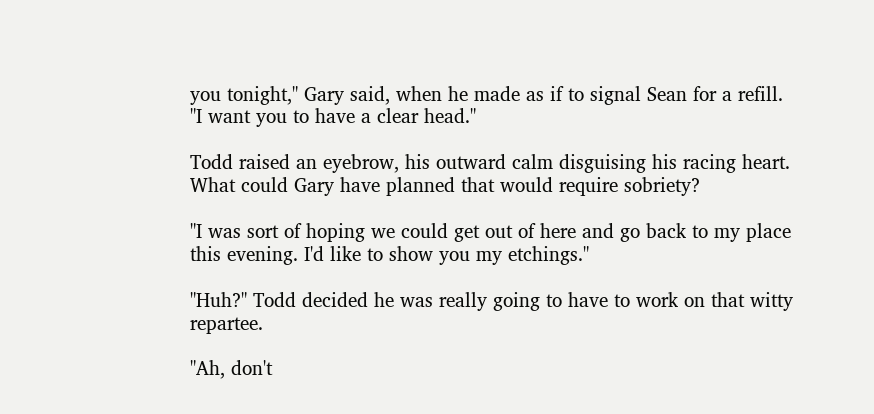you tonight," Gary said, when he made as if to signal Sean for a refill. "I want you to have a clear head."

Todd raised an eyebrow, his outward calm disguising his racing heart. What could Gary have planned that would require sobriety?

"I was sort of hoping we could get out of here and go back to my place this evening. I'd like to show you my etchings."

"Huh?" Todd decided he was really going to have to work on that witty repartee.

"Ah, don't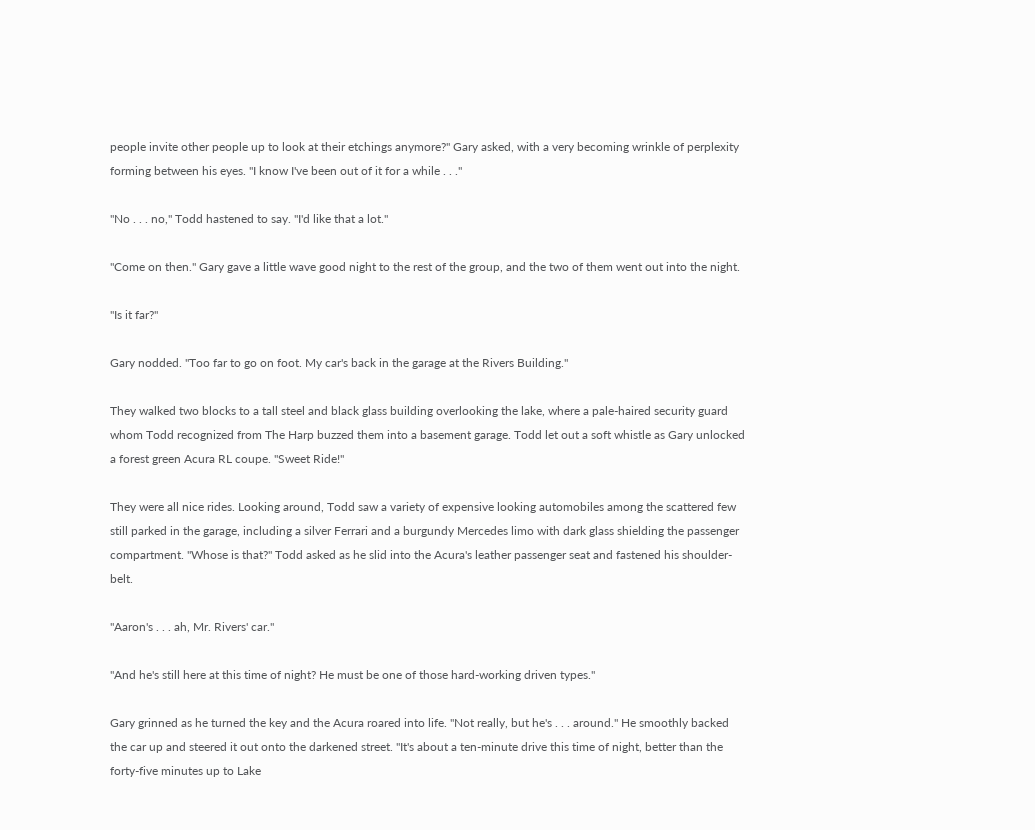people invite other people up to look at their etchings anymore?" Gary asked, with a very becoming wrinkle of perplexity forming between his eyes. "I know I've been out of it for a while . . ."

"No . . . no," Todd hastened to say. "I'd like that a lot."

"Come on then." Gary gave a little wave good night to the rest of the group, and the two of them went out into the night.

"Is it far?"

Gary nodded. "Too far to go on foot. My car's back in the garage at the Rivers Building."

They walked two blocks to a tall steel and black glass building overlooking the lake, where a pale-haired security guard whom Todd recognized from The Harp buzzed them into a basement garage. Todd let out a soft whistle as Gary unlocked a forest green Acura RL coupe. "Sweet Ride!"

They were all nice rides. Looking around, Todd saw a variety of expensive looking automobiles among the scattered few still parked in the garage, including a silver Ferrari and a burgundy Mercedes limo with dark glass shielding the passenger compartment. "Whose is that?" Todd asked as he slid into the Acura's leather passenger seat and fastened his shoulder-belt.

"Aaron's . . . ah, Mr. Rivers' car."

"And he's still here at this time of night? He must be one of those hard-working driven types."

Gary grinned as he turned the key and the Acura roared into life. "Not really, but he's . . . around." He smoothly backed the car up and steered it out onto the darkened street. "It's about a ten-minute drive this time of night, better than the forty-five minutes up to Lake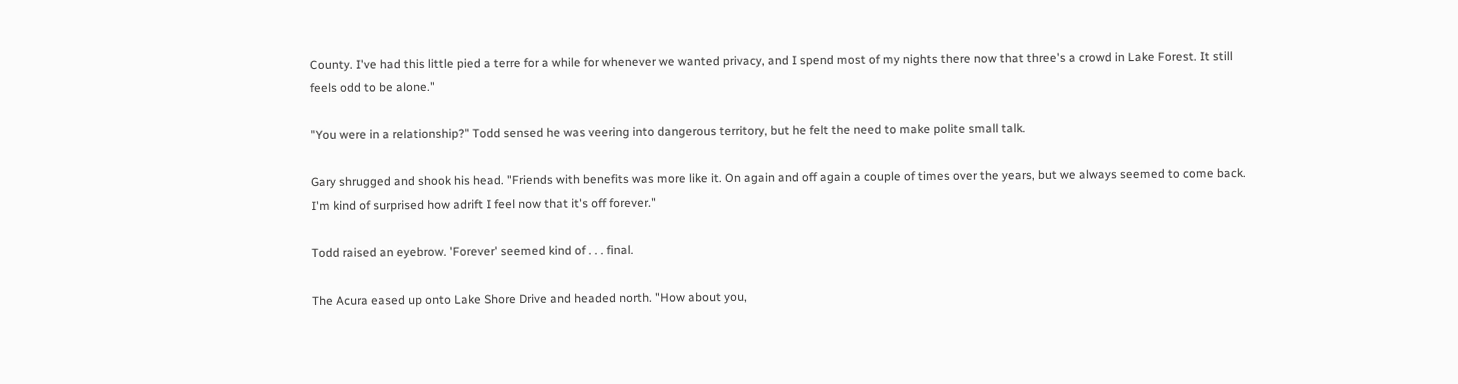County. I've had this little pied a terre for a while for whenever we wanted privacy, and I spend most of my nights there now that three's a crowd in Lake Forest. It still feels odd to be alone."

"You were in a relationship?" Todd sensed he was veering into dangerous territory, but he felt the need to make polite small talk.

Gary shrugged and shook his head. "Friends with benefits was more like it. On again and off again a couple of times over the years, but we always seemed to come back. I'm kind of surprised how adrift I feel now that it's off forever."

Todd raised an eyebrow. 'Forever' seemed kind of . . . final.

The Acura eased up onto Lake Shore Drive and headed north. "How about you,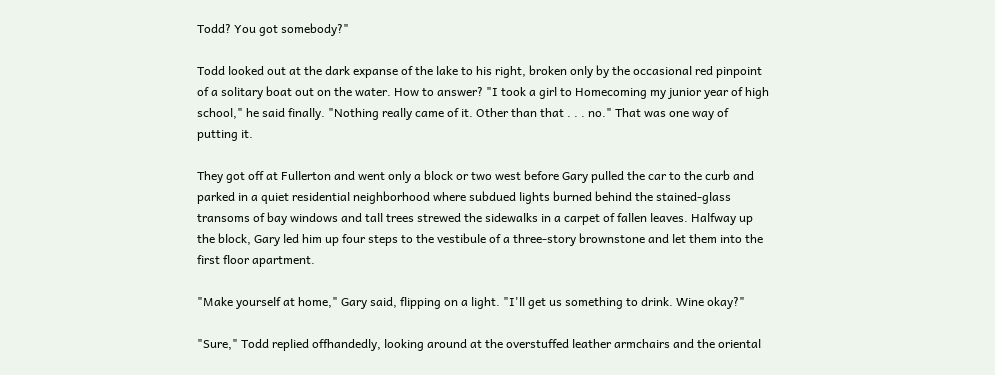Todd? You got somebody?"

Todd looked out at the dark expanse of the lake to his right, broken only by the occasional red pinpoint of a solitary boat out on the water. How to answer? "I took a girl to Homecoming my junior year of high school," he said finally. "Nothing really came of it. Other than that . . . no." That was one way of putting it.

They got off at Fullerton and went only a block or two west before Gary pulled the car to the curb and parked in a quiet residential neighborhood where subdued lights burned behind the stained-glass transoms of bay windows and tall trees strewed the sidewalks in a carpet of fallen leaves. Halfway up the block, Gary led him up four steps to the vestibule of a three-story brownstone and let them into the first floor apartment.

"Make yourself at home," Gary said, flipping on a light. "I'll get us something to drink. Wine okay?"

"Sure," Todd replied offhandedly, looking around at the overstuffed leather armchairs and the oriental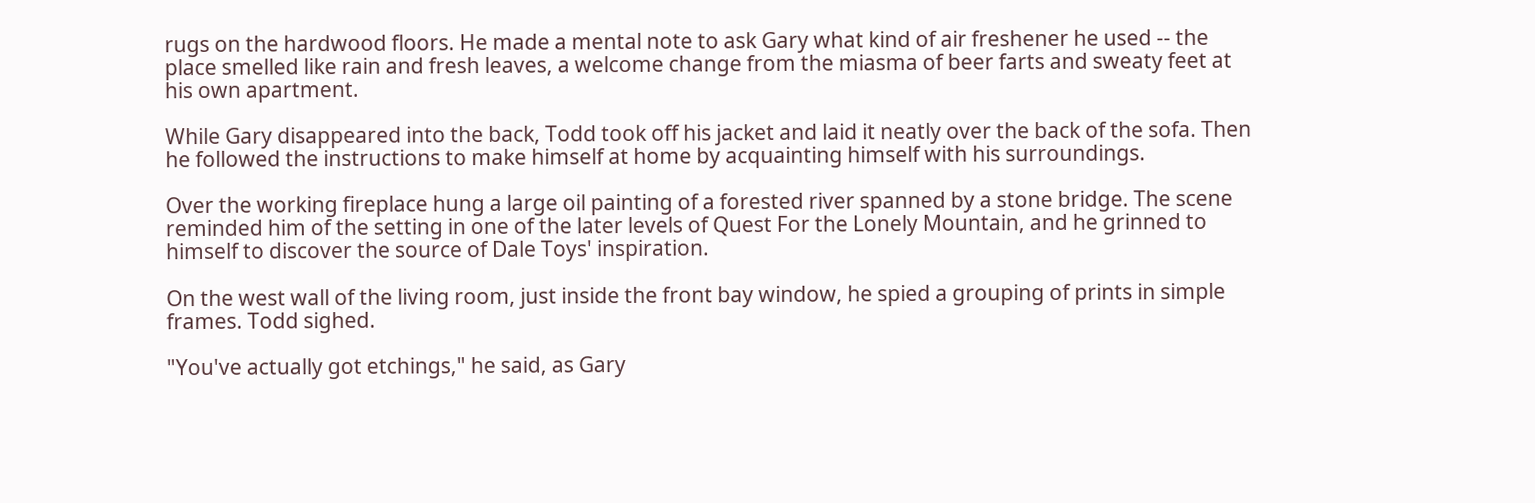rugs on the hardwood floors. He made a mental note to ask Gary what kind of air freshener he used -- the place smelled like rain and fresh leaves, a welcome change from the miasma of beer farts and sweaty feet at his own apartment.

While Gary disappeared into the back, Todd took off his jacket and laid it neatly over the back of the sofa. Then he followed the instructions to make himself at home by acquainting himself with his surroundings.

Over the working fireplace hung a large oil painting of a forested river spanned by a stone bridge. The scene reminded him of the setting in one of the later levels of Quest For the Lonely Mountain, and he grinned to himself to discover the source of Dale Toys' inspiration.

On the west wall of the living room, just inside the front bay window, he spied a grouping of prints in simple frames. Todd sighed.

"You've actually got etchings," he said, as Gary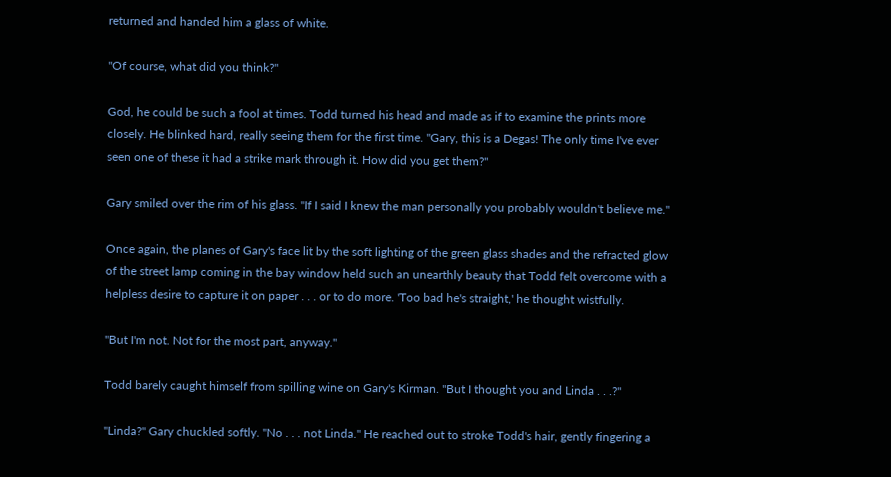returned and handed him a glass of white.

"Of course, what did you think?"

God, he could be such a fool at times. Todd turned his head and made as if to examine the prints more closely. He blinked hard, really seeing them for the first time. "Gary, this is a Degas! The only time I've ever seen one of these it had a strike mark through it. How did you get them?"

Gary smiled over the rim of his glass. "If I said I knew the man personally you probably wouldn't believe me."

Once again, the planes of Gary's face lit by the soft lighting of the green glass shades and the refracted glow of the street lamp coming in the bay window held such an unearthly beauty that Todd felt overcome with a helpless desire to capture it on paper . . . or to do more. 'Too bad he's straight,' he thought wistfully.

"But I'm not. Not for the most part, anyway."

Todd barely caught himself from spilling wine on Gary's Kirman. "But I thought you and Linda . . .?"

"Linda?" Gary chuckled softly. "No . . . not Linda." He reached out to stroke Todd's hair, gently fingering a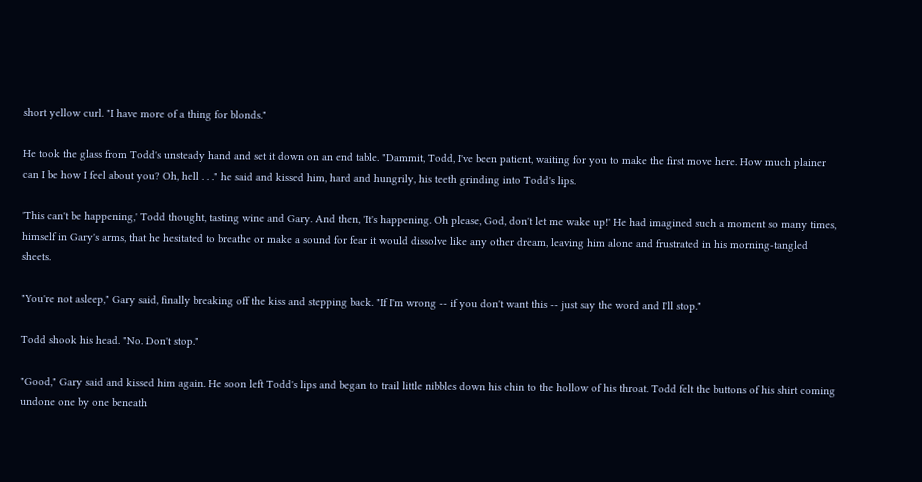short yellow curl. "I have more of a thing for blonds."

He took the glass from Todd's unsteady hand and set it down on an end table. "Dammit, Todd, I've been patient, waiting for you to make the first move here. How much plainer can I be how I feel about you? Oh, hell . . ." he said and kissed him, hard and hungrily, his teeth grinding into Todd's lips.

'This can't be happening,' Todd thought, tasting wine and Gary. And then, 'It's happening. Oh please, God, don't let me wake up!' He had imagined such a moment so many times, himself in Gary's arms, that he hesitated to breathe or make a sound for fear it would dissolve like any other dream, leaving him alone and frustrated in his morning-tangled sheets.

"You're not asleep," Gary said, finally breaking off the kiss and stepping back. "If I'm wrong -- if you don't want this -- just say the word and I'll stop."

Todd shook his head. "No. Don't stop."

"Good," Gary said and kissed him again. He soon left Todd's lips and began to trail little nibbles down his chin to the hollow of his throat. Todd felt the buttons of his shirt coming undone one by one beneath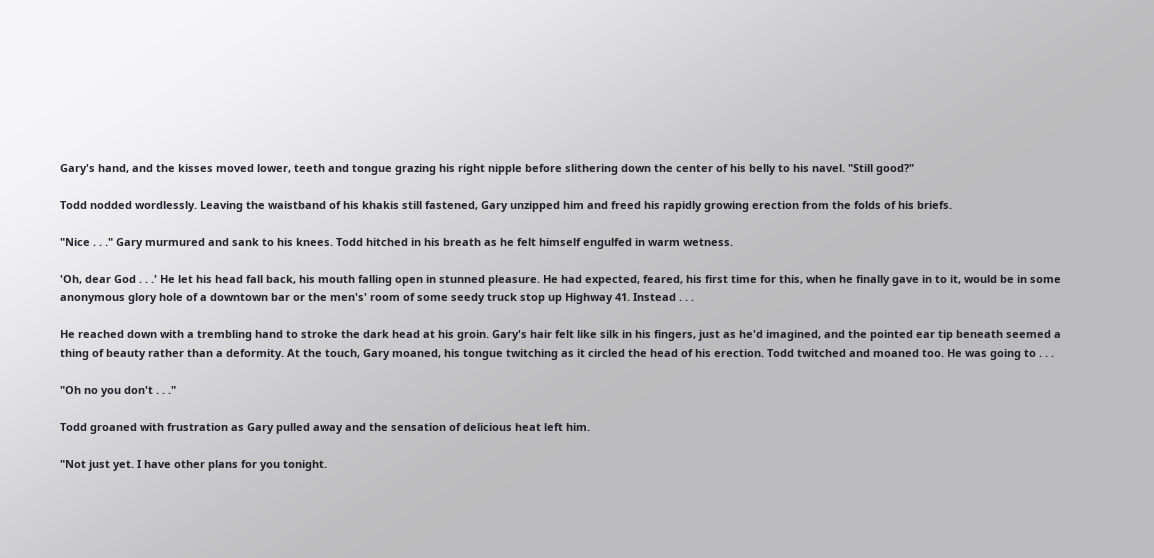Gary's hand, and the kisses moved lower, teeth and tongue grazing his right nipple before slithering down the center of his belly to his navel. "Still good?"

Todd nodded wordlessly. Leaving the waistband of his khakis still fastened, Gary unzipped him and freed his rapidly growing erection from the folds of his briefs.

"Nice . . ." Gary murmured and sank to his knees. Todd hitched in his breath as he felt himself engulfed in warm wetness.

'Oh, dear God . . .' He let his head fall back, his mouth falling open in stunned pleasure. He had expected, feared, his first time for this, when he finally gave in to it, would be in some anonymous glory hole of a downtown bar or the men's' room of some seedy truck stop up Highway 41. Instead . . .

He reached down with a trembling hand to stroke the dark head at his groin. Gary's hair felt like silk in his fingers, just as he'd imagined, and the pointed ear tip beneath seemed a thing of beauty rather than a deformity. At the touch, Gary moaned, his tongue twitching as it circled the head of his erection. Todd twitched and moaned too. He was going to . . .

"Oh no you don't . . ."

Todd groaned with frustration as Gary pulled away and the sensation of delicious heat left him.

"Not just yet. I have other plans for you tonight.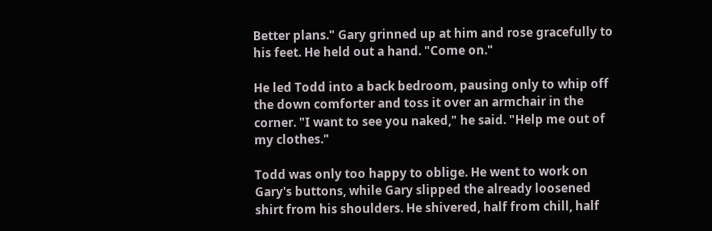Better plans." Gary grinned up at him and rose gracefully to his feet. He held out a hand. "Come on."

He led Todd into a back bedroom, pausing only to whip off the down comforter and toss it over an armchair in the corner. "I want to see you naked," he said. "Help me out of my clothes."

Todd was only too happy to oblige. He went to work on Gary's buttons, while Gary slipped the already loosened shirt from his shoulders. He shivered, half from chill, half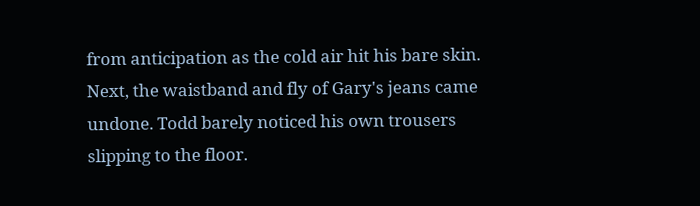from anticipation as the cold air hit his bare skin. Next, the waistband and fly of Gary's jeans came undone. Todd barely noticed his own trousers slipping to the floor.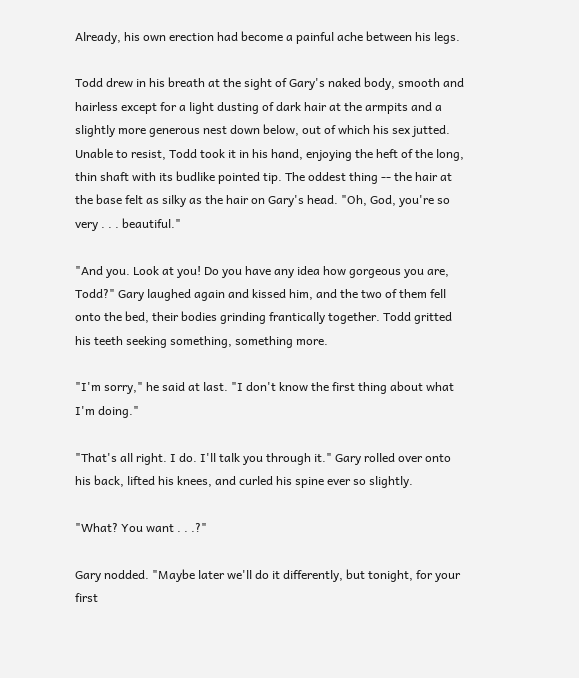Already, his own erection had become a painful ache between his legs.

Todd drew in his breath at the sight of Gary's naked body, smooth and hairless except for a light dusting of dark hair at the armpits and a slightly more generous nest down below, out of which his sex jutted. Unable to resist, Todd took it in his hand, enjoying the heft of the long, thin shaft with its budlike pointed tip. The oddest thing -- the hair at the base felt as silky as the hair on Gary's head. "Oh, God, you're so very . . . beautiful."

"And you. Look at you! Do you have any idea how gorgeous you are, Todd?" Gary laughed again and kissed him, and the two of them fell onto the bed, their bodies grinding frantically together. Todd gritted his teeth seeking something, something more.

"I'm sorry," he said at last. "I don't know the first thing about what I'm doing."

"That's all right. I do. I'll talk you through it." Gary rolled over onto his back, lifted his knees, and curled his spine ever so slightly.

"What? You want . . .?"

Gary nodded. "Maybe later we'll do it differently, but tonight, for your first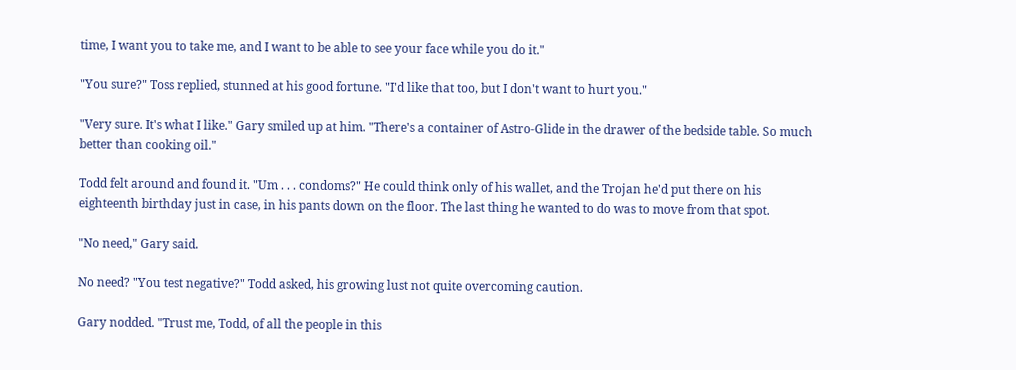time, I want you to take me, and I want to be able to see your face while you do it."

"You sure?" Toss replied, stunned at his good fortune. "I'd like that too, but I don't want to hurt you."

"Very sure. It's what I like." Gary smiled up at him. "There's a container of Astro-Glide in the drawer of the bedside table. So much better than cooking oil."

Todd felt around and found it. "Um . . . condoms?" He could think only of his wallet, and the Trojan he'd put there on his eighteenth birthday just in case, in his pants down on the floor. The last thing he wanted to do was to move from that spot.

"No need," Gary said.

No need? "You test negative?" Todd asked, his growing lust not quite overcoming caution.

Gary nodded. "Trust me, Todd, of all the people in this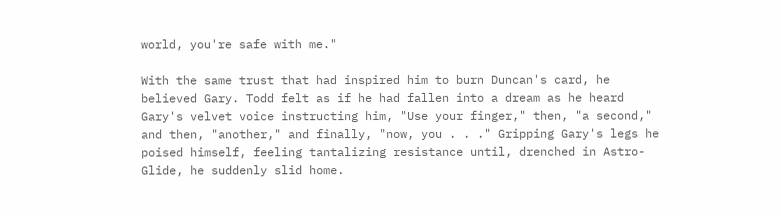world, you're safe with me."

With the same trust that had inspired him to burn Duncan's card, he believed Gary. Todd felt as if he had fallen into a dream as he heard Gary's velvet voice instructing him, "Use your finger," then, "a second," and then, "another," and finally, "now, you . . ." Gripping Gary's legs he poised himself, feeling tantalizing resistance until, drenched in Astro-Glide, he suddenly slid home.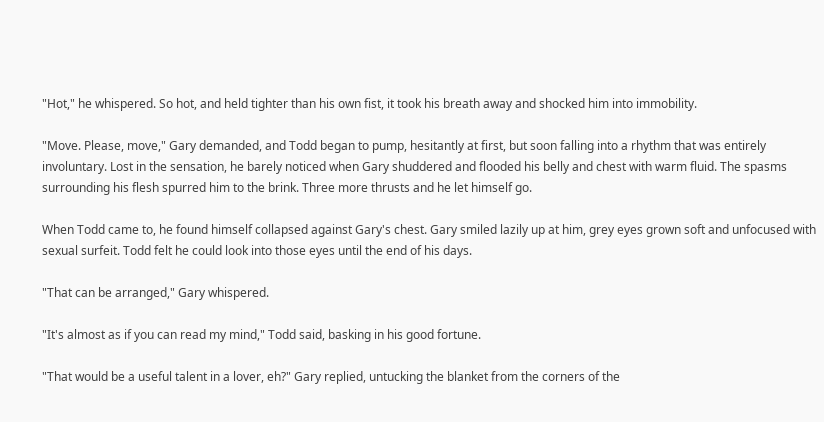"Hot," he whispered. So hot, and held tighter than his own fist, it took his breath away and shocked him into immobility.

"Move. Please, move," Gary demanded, and Todd began to pump, hesitantly at first, but soon falling into a rhythm that was entirely involuntary. Lost in the sensation, he barely noticed when Gary shuddered and flooded his belly and chest with warm fluid. The spasms surrounding his flesh spurred him to the brink. Three more thrusts and he let himself go.

When Todd came to, he found himself collapsed against Gary's chest. Gary smiled lazily up at him, grey eyes grown soft and unfocused with sexual surfeit. Todd felt he could look into those eyes until the end of his days.

"That can be arranged," Gary whispered.

"It's almost as if you can read my mind," Todd said, basking in his good fortune.

"That would be a useful talent in a lover, eh?" Gary replied, untucking the blanket from the corners of the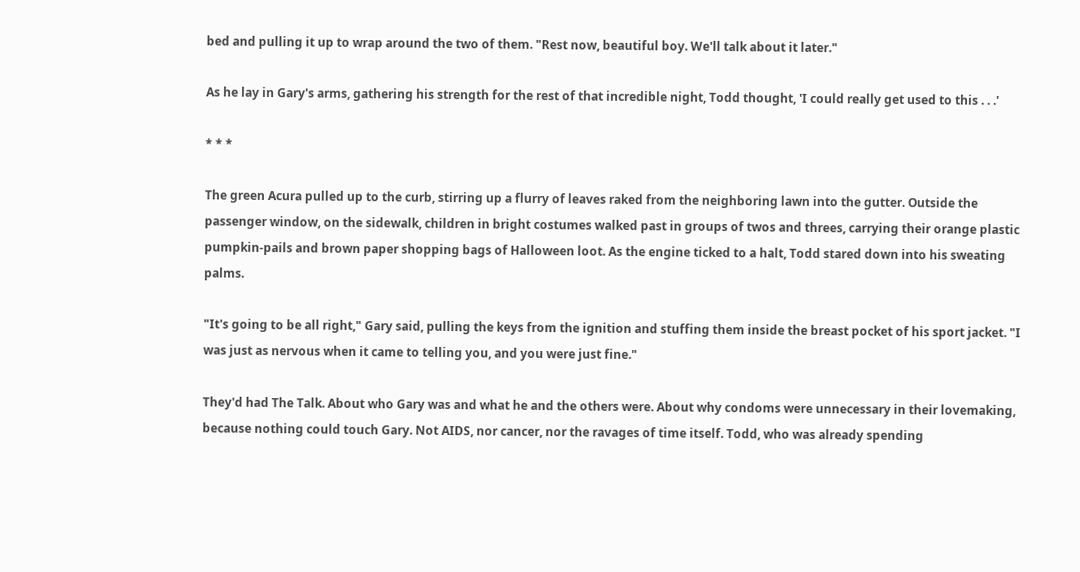bed and pulling it up to wrap around the two of them. "Rest now, beautiful boy. We'll talk about it later."

As he lay in Gary's arms, gathering his strength for the rest of that incredible night, Todd thought, 'I could really get used to this . . .'

* * *

The green Acura pulled up to the curb, stirring up a flurry of leaves raked from the neighboring lawn into the gutter. Outside the passenger window, on the sidewalk, children in bright costumes walked past in groups of twos and threes, carrying their orange plastic pumpkin-pails and brown paper shopping bags of Halloween loot. As the engine ticked to a halt, Todd stared down into his sweating palms.

"It's going to be all right," Gary said, pulling the keys from the ignition and stuffing them inside the breast pocket of his sport jacket. "I was just as nervous when it came to telling you, and you were just fine."

They'd had The Talk. About who Gary was and what he and the others were. About why condoms were unnecessary in their lovemaking, because nothing could touch Gary. Not AIDS, nor cancer, nor the ravages of time itself. Todd, who was already spending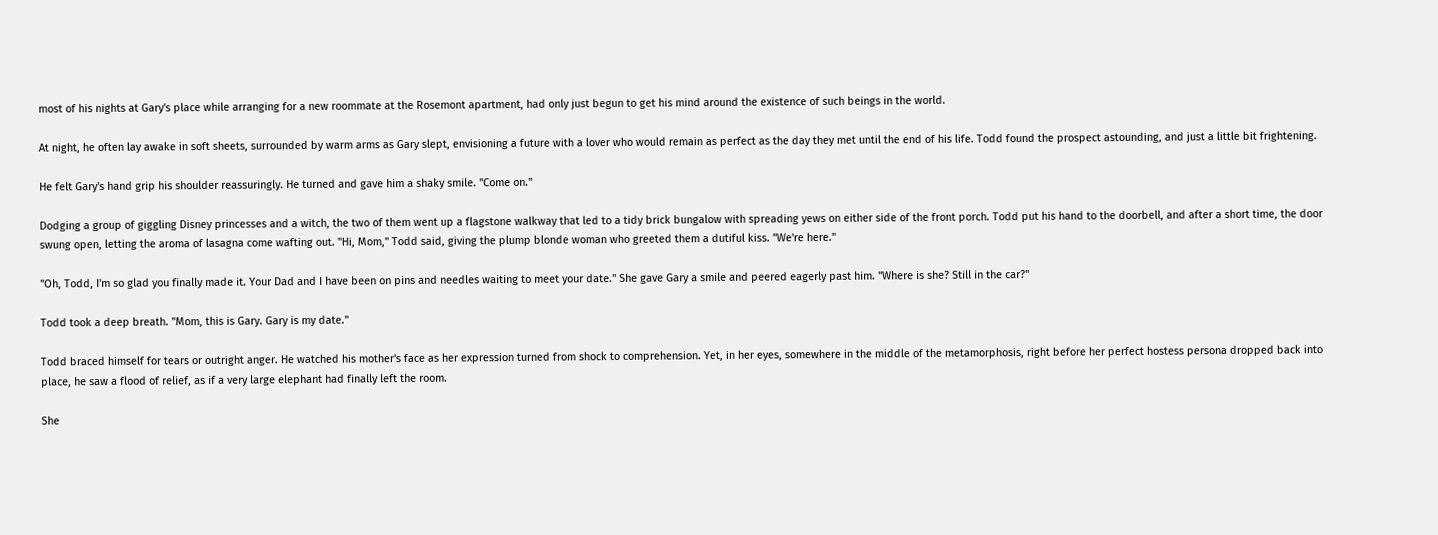most of his nights at Gary's place while arranging for a new roommate at the Rosemont apartment, had only just begun to get his mind around the existence of such beings in the world.

At night, he often lay awake in soft sheets, surrounded by warm arms as Gary slept, envisioning a future with a lover who would remain as perfect as the day they met until the end of his life. Todd found the prospect astounding, and just a little bit frightening.

He felt Gary's hand grip his shoulder reassuringly. He turned and gave him a shaky smile. "Come on."

Dodging a group of giggling Disney princesses and a witch, the two of them went up a flagstone walkway that led to a tidy brick bungalow with spreading yews on either side of the front porch. Todd put his hand to the doorbell, and after a short time, the door swung open, letting the aroma of lasagna come wafting out. "Hi, Mom," Todd said, giving the plump blonde woman who greeted them a dutiful kiss. "We're here."

"Oh, Todd, I'm so glad you finally made it. Your Dad and I have been on pins and needles waiting to meet your date." She gave Gary a smile and peered eagerly past him. "Where is she? Still in the car?"

Todd took a deep breath. "Mom, this is Gary. Gary is my date."

Todd braced himself for tears or outright anger. He watched his mother's face as her expression turned from shock to comprehension. Yet, in her eyes, somewhere in the middle of the metamorphosis, right before her perfect hostess persona dropped back into place, he saw a flood of relief, as if a very large elephant had finally left the room.

She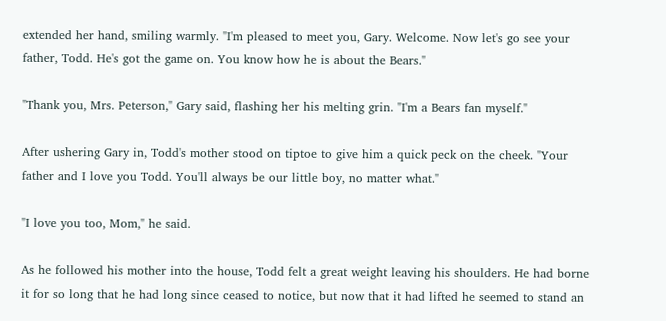extended her hand, smiling warmly. "I'm pleased to meet you, Gary. Welcome. Now let's go see your father, Todd. He's got the game on. You know how he is about the Bears."

"Thank you, Mrs. Peterson," Gary said, flashing her his melting grin. "I'm a Bears fan myself."

After ushering Gary in, Todd's mother stood on tiptoe to give him a quick peck on the cheek. "Your father and I love you Todd. You'll always be our little boy, no matter what."

"I love you too, Mom," he said.

As he followed his mother into the house, Todd felt a great weight leaving his shoulders. He had borne it for so long that he had long since ceased to notice, but now that it had lifted he seemed to stand an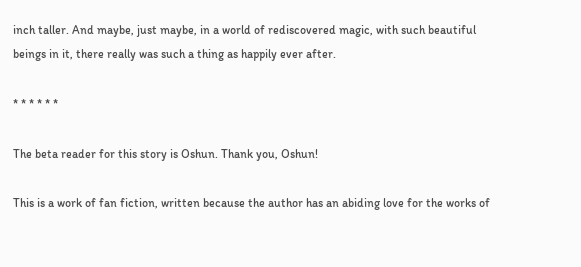inch taller. And maybe, just maybe, in a world of rediscovered magic, with such beautiful beings in it, there really was such a thing as happily ever after.

* * * * * *

The beta reader for this story is Oshun. Thank you, Oshun!

This is a work of fan fiction, written because the author has an abiding love for the works of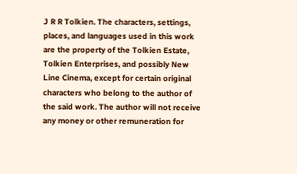J R R Tolkien. The characters, settings, places, and languages used in this work are the property of the Tolkien Estate, Tolkien Enterprises, and possibly New Line Cinema, except for certain original characters who belong to the author of the said work. The author will not receive any money or other remuneration for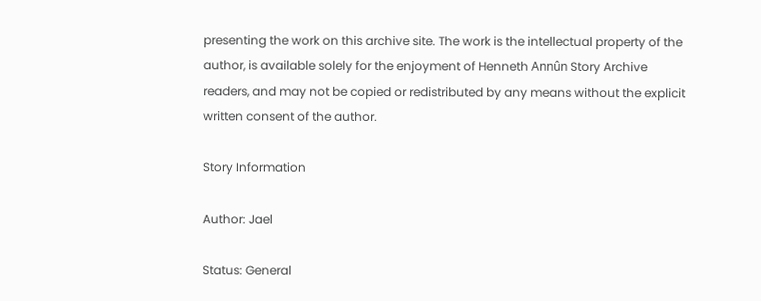presenting the work on this archive site. The work is the intellectual property of the author, is available solely for the enjoyment of Henneth Annûn Story Archive readers, and may not be copied or redistributed by any means without the explicit written consent of the author.

Story Information

Author: Jael

Status: General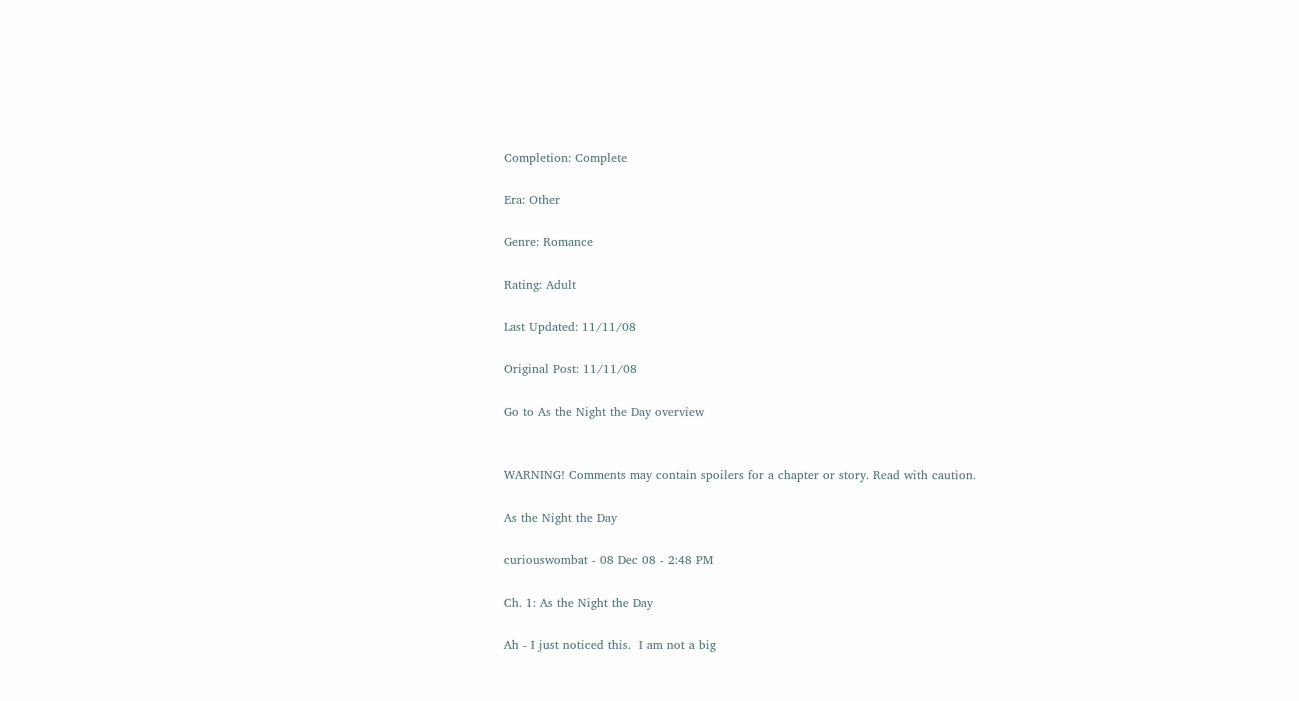Completion: Complete

Era: Other

Genre: Romance

Rating: Adult

Last Updated: 11/11/08

Original Post: 11/11/08

Go to As the Night the Day overview


WARNING! Comments may contain spoilers for a chapter or story. Read with caution.

As the Night the Day

curiouswombat - 08 Dec 08 - 2:48 PM

Ch. 1: As the Night the Day

Ah - I just noticed this.  I am not a big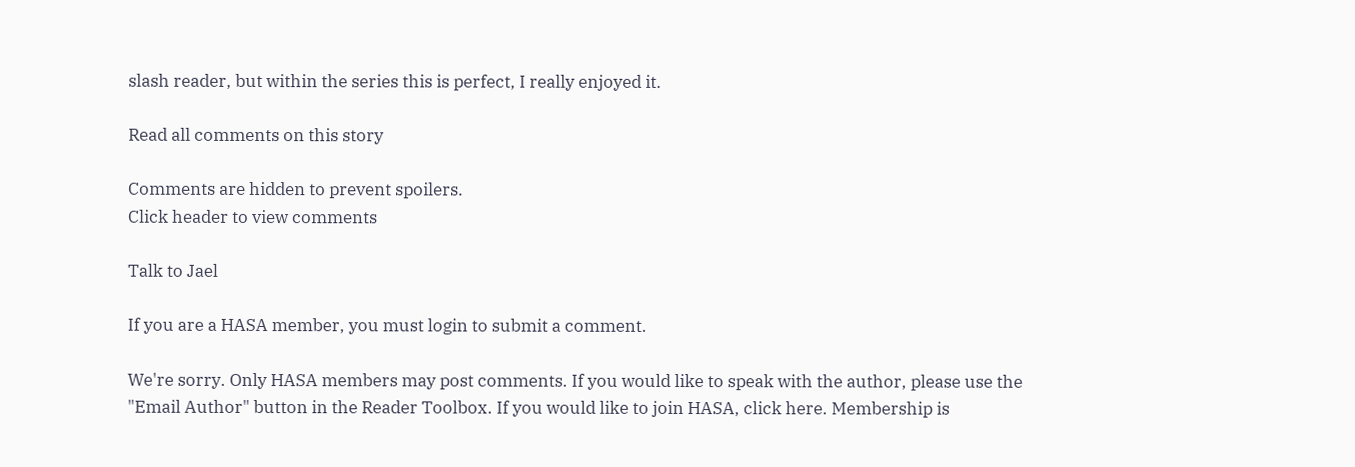slash reader, but within the series this is perfect, I really enjoyed it.

Read all comments on this story

Comments are hidden to prevent spoilers.
Click header to view comments

Talk to Jael

If you are a HASA member, you must login to submit a comment.

We're sorry. Only HASA members may post comments. If you would like to speak with the author, please use the "Email Author" button in the Reader Toolbox. If you would like to join HASA, click here. Membership is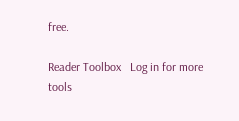free.

Reader Toolbox   Log in for more tools